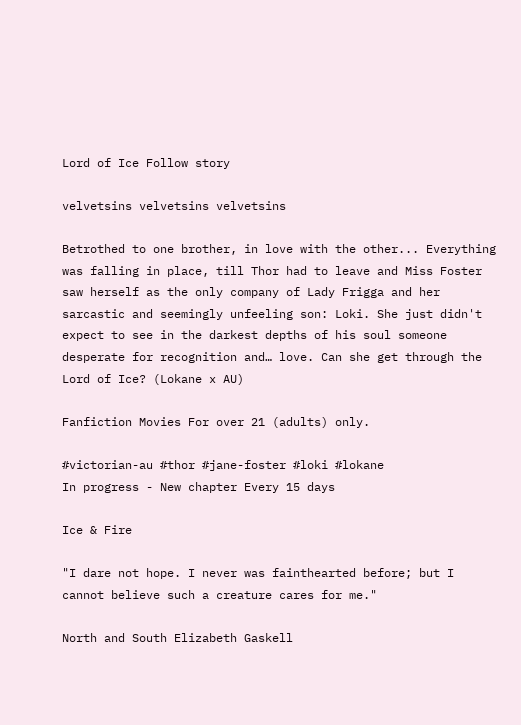Lord of Ice Follow story

velvetsins velvetsins velvetsins

Betrothed to one brother, in love with the other... Everything was falling in place, till Thor had to leave and Miss Foster saw herself as the only company of Lady Frigga and her sarcastic and seemingly unfeeling son: Loki. She just didn't expect to see in the darkest depths of his soul someone desperate for recognition and… love. Can she get through the Lord of Ice? (Lokane x AU)

Fanfiction Movies For over 21 (adults) only.

#victorian-au #thor #jane-foster #loki #lokane
In progress - New chapter Every 15 days

Ice & Fire

"I dare not hope. I never was fainthearted before; but I cannot believe such a creature cares for me."

North and South Elizabeth Gaskell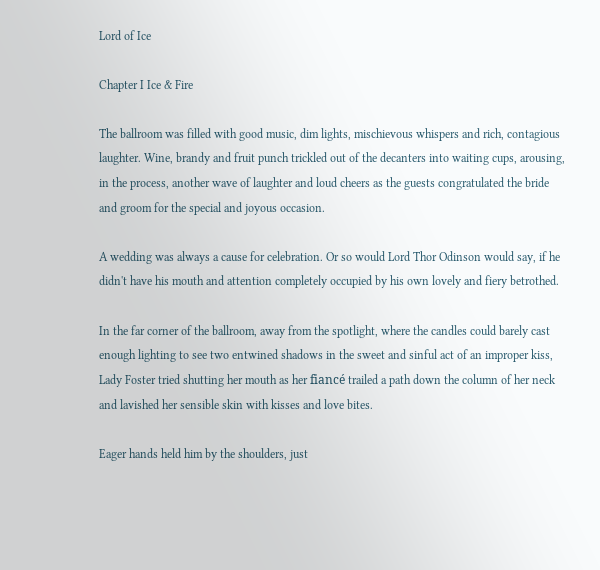Lord of Ice

Chapter I Ice & Fire

The ballroom was filled with good music, dim lights, mischievous whispers and rich, contagious laughter. Wine, brandy and fruit punch trickled out of the decanters into waiting cups, arousing, in the process, another wave of laughter and loud cheers as the guests congratulated the bride and groom for the special and joyous occasion.

A wedding was always a cause for celebration. Or so would Lord Thor Odinson would say, if he didn't have his mouth and attention completely occupied by his own lovely and fiery betrothed.

In the far corner of the ballroom, away from the spotlight, where the candles could barely cast enough lighting to see two entwined shadows in the sweet and sinful act of an improper kiss, Lady Foster tried shutting her mouth as her fiancé trailed a path down the column of her neck and lavished her sensible skin with kisses and love bites.

Eager hands held him by the shoulders, just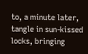to, a minute later, tangle in sun-kissed locks, bringing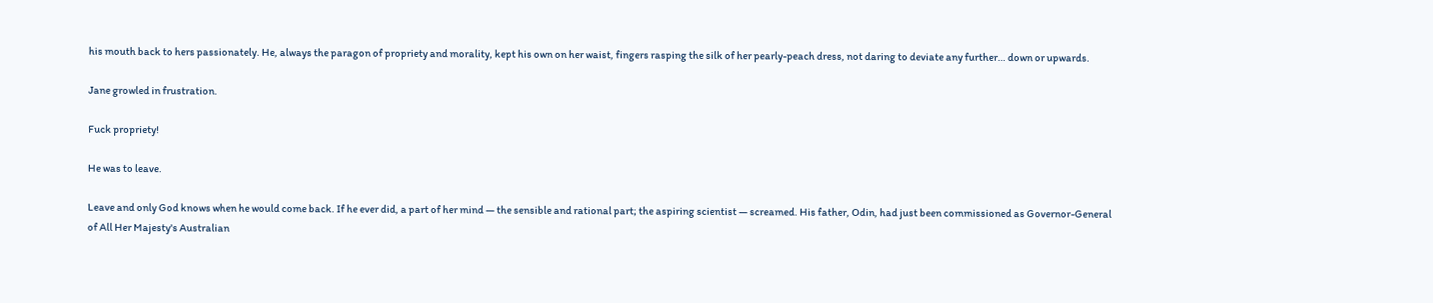his mouth back to hers passionately. He, always the paragon of propriety and morality, kept his own on her waist, fingers rasping the silk of her pearly-peach dress, not daring to deviate any further… down or upwards.

Jane growled in frustration.

Fuck propriety!

He was to leave.

Leave and only God knows when he would come back. If he ever did, a part of her mind — the sensible and rational part; the aspiring scientist — screamed. His father, Odin, had just been commissioned as Governor-General of All Her Majesty's Australian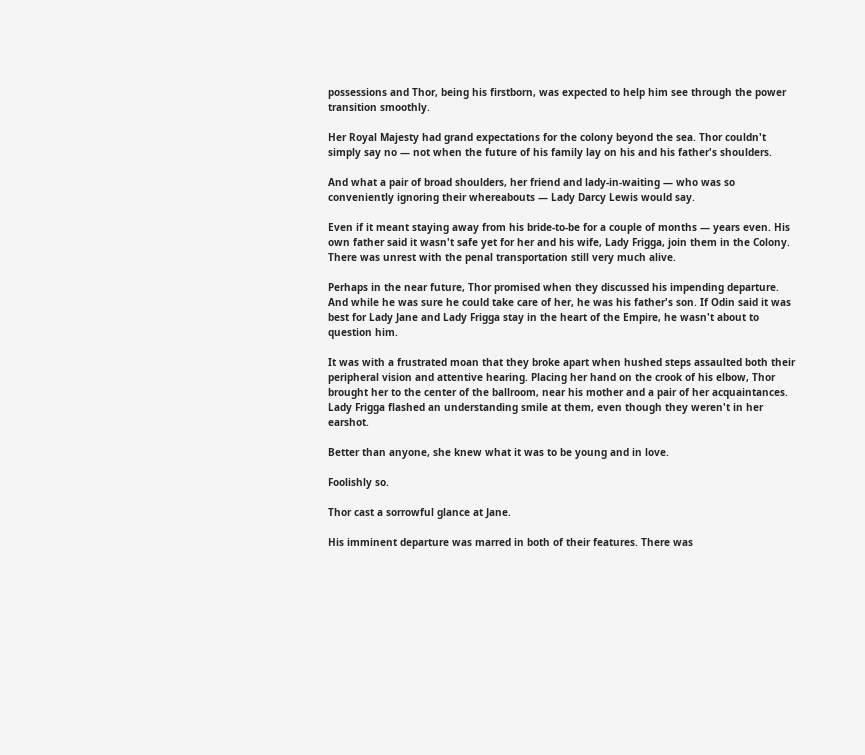possessions and Thor, being his firstborn, was expected to help him see through the power transition smoothly.

Her Royal Majesty had grand expectations for the colony beyond the sea. Thor couldn't simply say no — not when the future of his family lay on his and his father's shoulders.

And what a pair of broad shoulders, her friend and lady-in-waiting — who was so conveniently ignoring their whereabouts — Lady Darcy Lewis would say.

Even if it meant staying away from his bride-to-be for a couple of months — years even. His own father said it wasn't safe yet for her and his wife, Lady Frigga, join them in the Colony. There was unrest with the penal transportation still very much alive.

Perhaps in the near future, Thor promised when they discussed his impending departure. And while he was sure he could take care of her, he was his father's son. If Odin said it was best for Lady Jane and Lady Frigga stay in the heart of the Empire, he wasn't about to question him.

It was with a frustrated moan that they broke apart when hushed steps assaulted both their peripheral vision and attentive hearing. Placing her hand on the crook of his elbow, Thor brought her to the center of the ballroom, near his mother and a pair of her acquaintances. Lady Frigga flashed an understanding smile at them, even though they weren't in her earshot.

Better than anyone, she knew what it was to be young and in love.

Foolishly so.

Thor cast a sorrowful glance at Jane.

His imminent departure was marred in both of their features. There was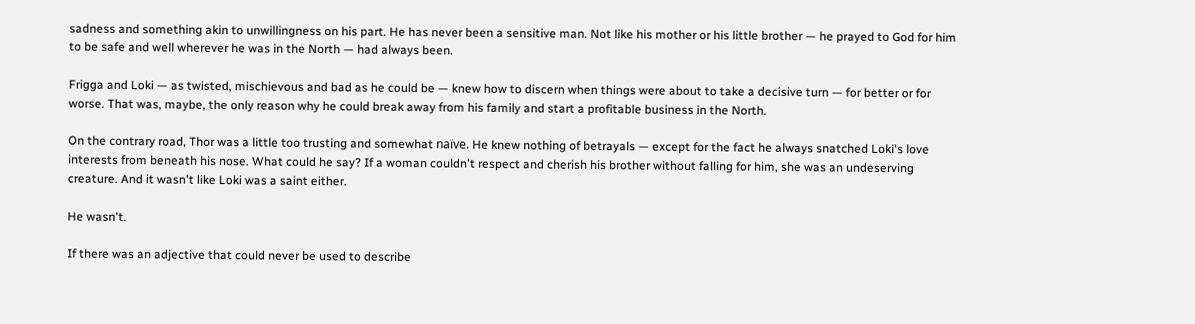sadness and something akin to unwillingness on his part. He has never been a sensitive man. Not like his mother or his little brother — he prayed to God for him to be safe and well wherever he was in the North — had always been.

Frigga and Loki — as twisted, mischievous and bad as he could be — knew how to discern when things were about to take a decisive turn — for better or for worse. That was, maybe, the only reason why he could break away from his family and start a profitable business in the North.

On the contrary road, Thor was a little too trusting and somewhat naïve. He knew nothing of betrayals — except for the fact he always snatched Loki's love interests from beneath his nose. What could he say? If a woman couldn't respect and cherish his brother without falling for him, she was an undeserving creature. And it wasn't like Loki was a saint either.

He wasn't.

If there was an adjective that could never be used to describe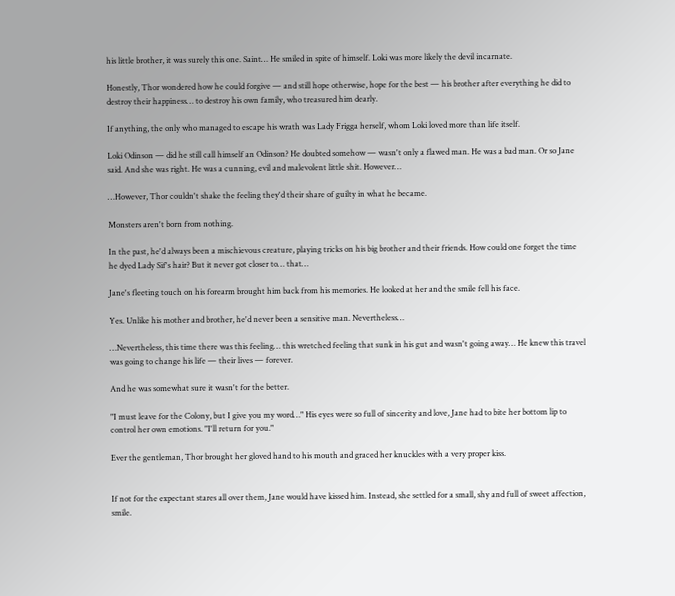his little brother, it was surely this one. Saint… He smiled in spite of himself. Loki was more likely the devil incarnate.

Honestly, Thor wondered how he could forgive — and still hope otherwise, hope for the best — his brother after everything he did to destroy their happiness… to destroy his own family, who treasured him dearly.

If anything, the only who managed to escape his wrath was Lady Frigga herself, whom Loki loved more than life itself.

Loki Odinson — did he still call himself an Odinson? He doubted somehow — wasn't only a flawed man. He was a bad man. Or so Jane said. And she was right. He was a cunning, evil and malevolent little shit. However…

…However, Thor couldn't shake the feeling they'd their share of guilty in what he became.

Monsters aren't born from nothing.

In the past, he'd always been a mischievous creature, playing tricks on his big brother and their friends. How could one forget the time he dyed Lady Sif's hair? But it never got closer to… that…

Jane's fleeting touch on his forearm brought him back from his memories. He looked at her and the smile fell his face.

Yes. Unlike his mother and brother, he'd never been a sensitive man. Nevertheless…

…Nevertheless, this time there was this feeling… this wretched feeling that sunk in his gut and wasn't going away… He knew this travel was going to change his life — their lives — forever.

And he was somewhat sure it wasn't for the better.

"I must leave for the Colony, but I give you my word…" His eyes were so full of sincerity and love, Jane had to bite her bottom lip to control her own emotions. "I'll return for you."

Ever the gentleman, Thor brought her gloved hand to his mouth and graced her knuckles with a very proper kiss.


If not for the expectant stares all over them, Jane would have kissed him. Instead, she settled for a small, shy and full of sweet affection, smile.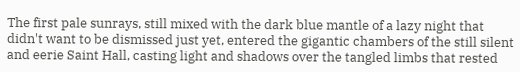The first pale sunrays, still mixed with the dark blue mantle of a lazy night that didn't want to be dismissed just yet, entered the gigantic chambers of the still silent and eerie Saint Hall, casting light and shadows over the tangled limbs that rested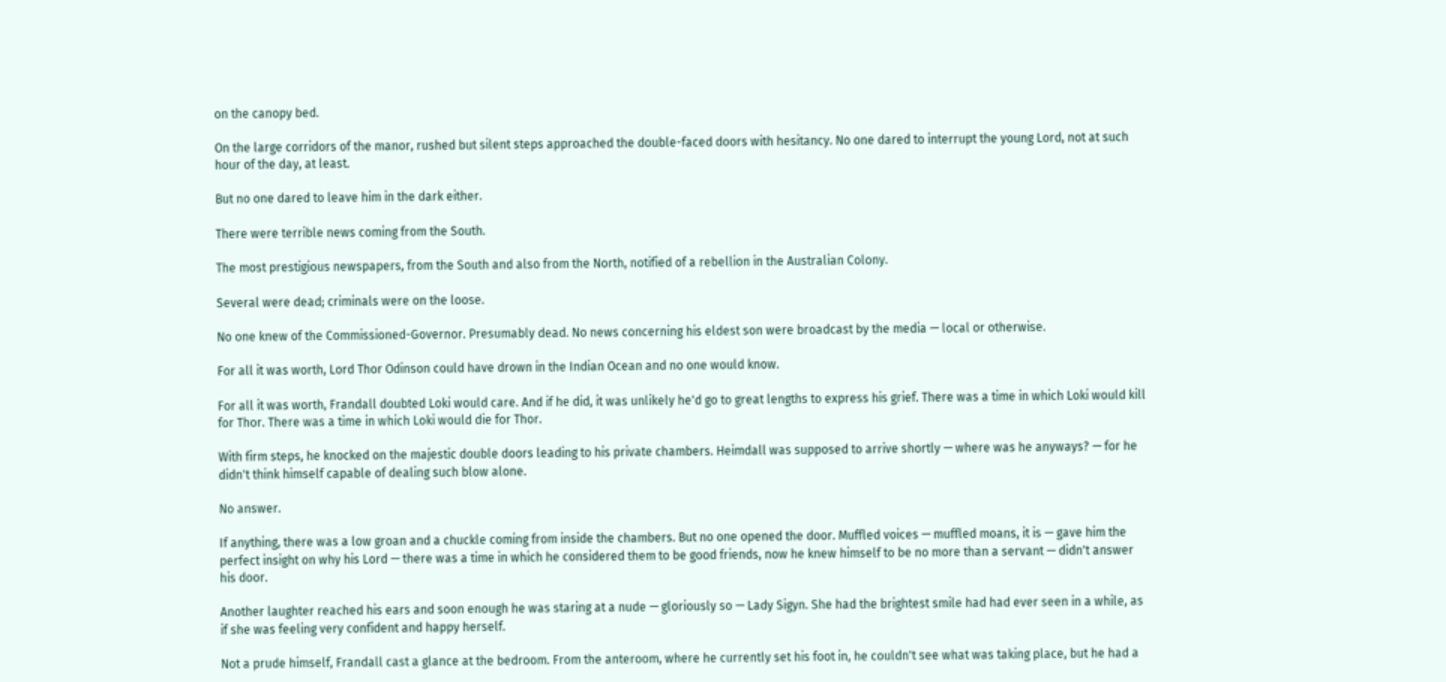on the canopy bed.

On the large corridors of the manor, rushed but silent steps approached the double-faced doors with hesitancy. No one dared to interrupt the young Lord, not at such hour of the day, at least.

But no one dared to leave him in the dark either.

There were terrible news coming from the South.

The most prestigious newspapers, from the South and also from the North, notified of a rebellion in the Australian Colony.

Several were dead; criminals were on the loose.

No one knew of the Commissioned-Governor. Presumably dead. No news concerning his eldest son were broadcast by the media — local or otherwise.

For all it was worth, Lord Thor Odinson could have drown in the Indian Ocean and no one would know.

For all it was worth, Frandall doubted Loki would care. And if he did, it was unlikely he'd go to great lengths to express his grief. There was a time in which Loki would kill for Thor. There was a time in which Loki would die for Thor.

With firm steps, he knocked on the majestic double doors leading to his private chambers. Heimdall was supposed to arrive shortly — where was he anyways? — for he didn't think himself capable of dealing such blow alone.

No answer.

If anything, there was a low groan and a chuckle coming from inside the chambers. But no one opened the door. Muffled voices — muffled moans, it is — gave him the perfect insight on why his Lord — there was a time in which he considered them to be good friends, now he knew himself to be no more than a servant — didn't answer his door.

Another laughter reached his ears and soon enough he was staring at a nude — gloriously so — Lady Sigyn. She had the brightest smile had had ever seen in a while, as if she was feeling very confident and happy herself.

Not a prude himself, Frandall cast a glance at the bedroom. From the anteroom, where he currently set his foot in, he couldn't see what was taking place, but he had a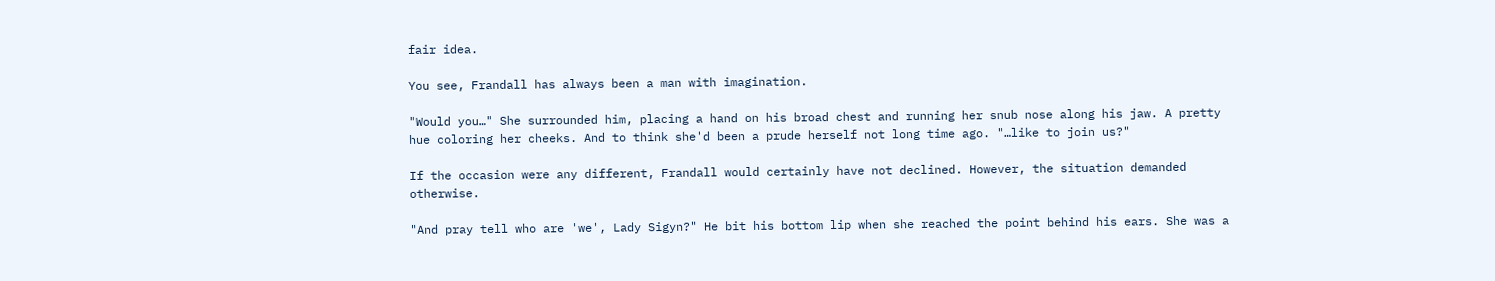fair idea.

You see, Frandall has always been a man with imagination.

"Would you…" She surrounded him, placing a hand on his broad chest and running her snub nose along his jaw. A pretty hue coloring her cheeks. And to think she'd been a prude herself not long time ago. "…like to join us?"

If the occasion were any different, Frandall would certainly have not declined. However, the situation demanded otherwise.

"And pray tell who are 'we', Lady Sigyn?" He bit his bottom lip when she reached the point behind his ears. She was a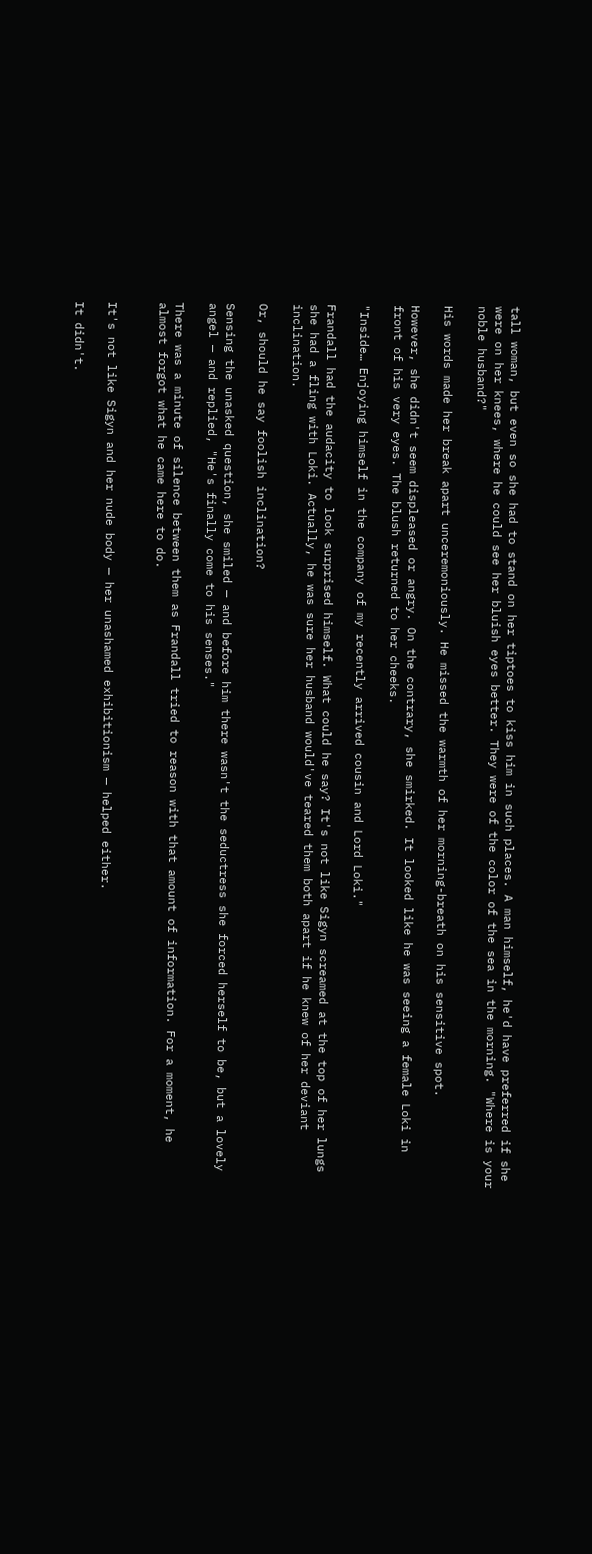tall woman, but even so she had to stand on her tiptoes to kiss him in such places. A man himself, he'd have preferred if she were on her knees, where he could see her bluish eyes better. They were of the color of the sea in the morning. "Where is your noble husband?"

His words made her break apart unceremoniously. He missed the warmth of her morning-breath on his sensitive spot.

However, she didn't seem displeased or angry. On the contrary, she smirked. It looked like he was seeing a female Loki in front of his very eyes. The blush returned to her cheeks.

"Inside… Enjoying himself in the company of my recently arrived cousin and Lord Loki."

Frandall had the audacity to look surprised himself. What could he say? It's not like Sigyn screamed at the top of her lungs she had a fling with Loki. Actually, he was sure her husband would've teared them both apart if he knew of her deviant inclination.

Or, should he say foolish inclination?

Sensing the unasked question, she smiled — and before him there wasn't the seductress she forced herself to be, but a lovely angel — and replied, "He's finally come to his senses."

There was a minute of silence between them as Frandall tried to reason with that amount of information. For a moment, he almost forgot what he came here to do.


It's not like Sigyn and her nude body — her unashamed exhibitionism — helped either.

It didn't.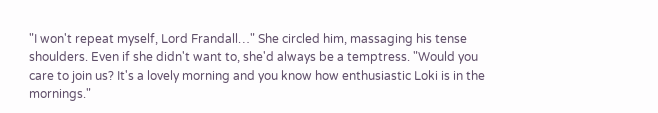"I won't repeat myself, Lord Frandall…" She circled him, massaging his tense shoulders. Even if she didn't want to, she'd always be a temptress. "Would you care to join us? It's a lovely morning and you know how enthusiastic Loki is in the mornings."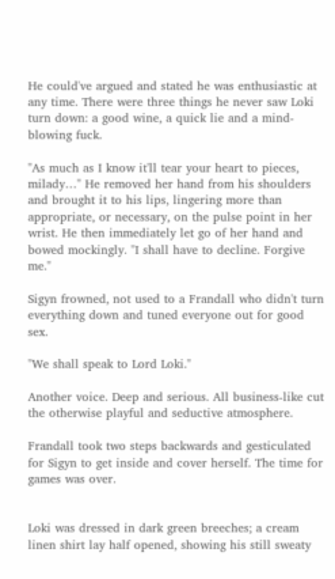He could've argued and stated he was enthusiastic at any time. There were three things he never saw Loki turn down: a good wine, a quick lie and a mind-blowing fuck.

"As much as I know it'll tear your heart to pieces, milady…" He removed her hand from his shoulders and brought it to his lips, lingering more than appropriate, or necessary, on the pulse point in her wrist. He then immediately let go of her hand and bowed mockingly. "I shall have to decline. Forgive me."

Sigyn frowned, not used to a Frandall who didn't turn everything down and tuned everyone out for good sex.

"We shall speak to Lord Loki."

Another voice. Deep and serious. All business-like cut the otherwise playful and seductive atmosphere.

Frandall took two steps backwards and gesticulated for Sigyn to get inside and cover herself. The time for games was over.


Loki was dressed in dark green breeches; a cream linen shirt lay half opened, showing his still sweaty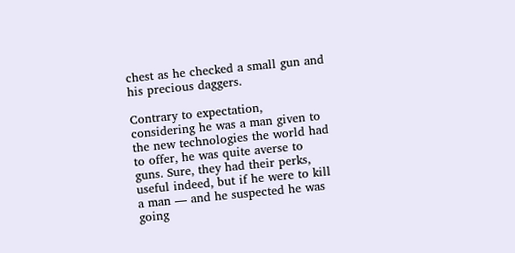chest as he checked a small gun and his precious daggers.

Contrary to expectation, considering he was a man given to the new technologies the world had to offer, he was quite averse to guns. Sure, they had their perks, useful indeed, but if he were to kill a man — and he suspected he was going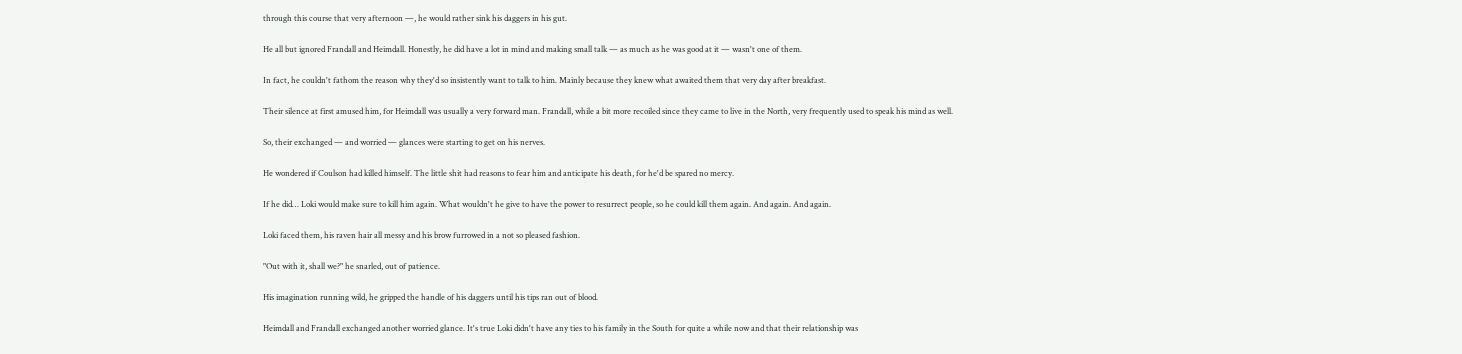through this course that very afternoon —, he would rather sink his daggers in his gut.

He all but ignored Frandall and Heimdall. Honestly, he did have a lot in mind and making small talk — as much as he was good at it — wasn't one of them.

In fact, he couldn't fathom the reason why they'd so insistently want to talk to him. Mainly because they knew what awaited them that very day after breakfast.

Their silence at first amused him, for Heimdall was usually a very forward man. Frandall, while a bit more recoiled since they came to live in the North, very frequently used to speak his mind as well.

So, their exchanged — and worried — glances were starting to get on his nerves.

He wondered if Coulson had killed himself. The little shit had reasons to fear him and anticipate his death, for he'd be spared no mercy.

If he did… Loki would make sure to kill him again. What wouldn't he give to have the power to resurrect people, so he could kill them again. And again. And again.

Loki faced them, his raven hair all messy and his brow furrowed in a not so pleased fashion.

"Out with it, shall we?" he snarled, out of patience.

His imagination running wild, he gripped the handle of his daggers until his tips ran out of blood.

Heimdall and Frandall exchanged another worried glance. It's true Loki didn't have any ties to his family in the South for quite a while now and that their relationship was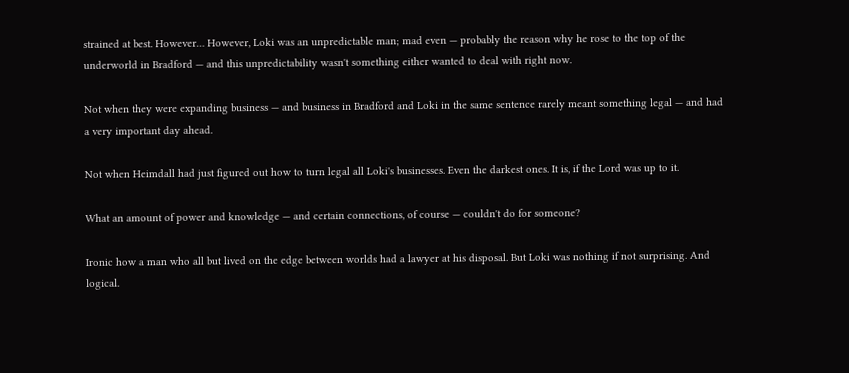strained at best. However… However, Loki was an unpredictable man; mad even — probably the reason why he rose to the top of the underworld in Bradford — and this unpredictability wasn't something either wanted to deal with right now.

Not when they were expanding business — and business in Bradford and Loki in the same sentence rarely meant something legal — and had a very important day ahead.

Not when Heimdall had just figured out how to turn legal all Loki's businesses. Even the darkest ones. It is, if the Lord was up to it.

What an amount of power and knowledge — and certain connections, of course — couldn't do for someone?

Ironic how a man who all but lived on the edge between worlds had a lawyer at his disposal. But Loki was nothing if not surprising. And logical.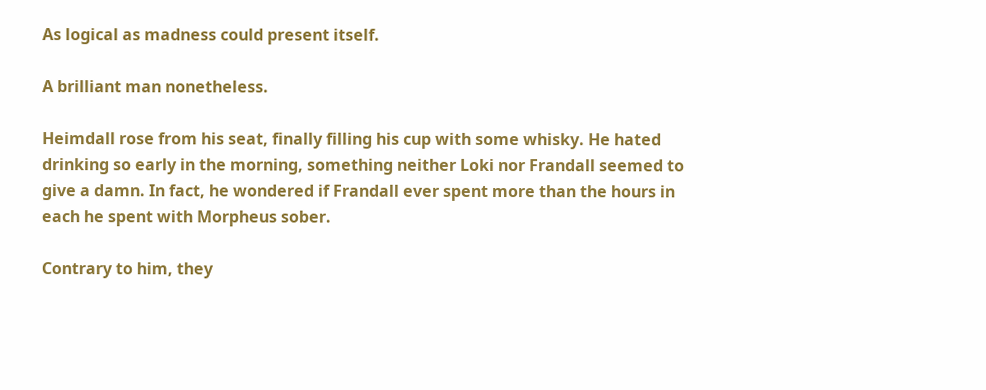As logical as madness could present itself.

A brilliant man nonetheless.

Heimdall rose from his seat, finally filling his cup with some whisky. He hated drinking so early in the morning, something neither Loki nor Frandall seemed to give a damn. In fact, he wondered if Frandall ever spent more than the hours in each he spent with Morpheus sober.

Contrary to him, they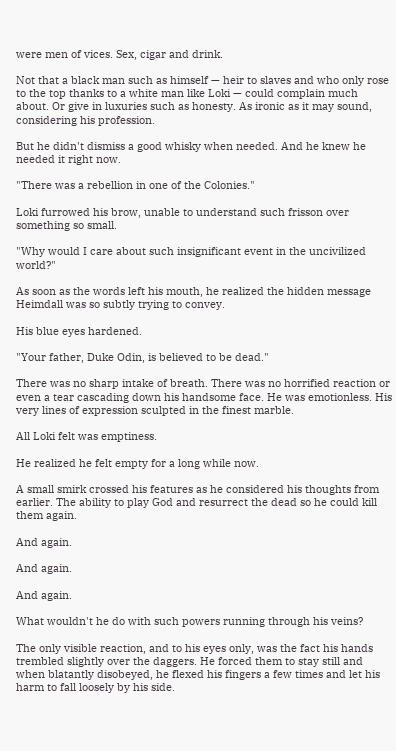were men of vices. Sex, cigar and drink.

Not that a black man such as himself — heir to slaves and who only rose to the top thanks to a white man like Loki — could complain much about. Or give in luxuries such as honesty. As ironic as it may sound, considering his profession.

But he didn't dismiss a good whisky when needed. And he knew he needed it right now.

"There was a rebellion in one of the Colonies."

Loki furrowed his brow, unable to understand such frisson over something so small.

"Why would I care about such insignificant event in the uncivilized world?"

As soon as the words left his mouth, he realized the hidden message Heimdall was so subtly trying to convey.

His blue eyes hardened.

"Your father, Duke Odin, is believed to be dead."

There was no sharp intake of breath. There was no horrified reaction or even a tear cascading down his handsome face. He was emotionless. His very lines of expression sculpted in the finest marble.

All Loki felt was emptiness.

He realized he felt empty for a long while now.

A small smirk crossed his features as he considered his thoughts from earlier. The ability to play God and resurrect the dead so he could kill them again.

And again.

And again.

And again.

What wouldn't he do with such powers running through his veins?

The only visible reaction, and to his eyes only, was the fact his hands trembled slightly over the daggers. He forced them to stay still and when blatantly disobeyed, he flexed his fingers a few times and let his harm to fall loosely by his side.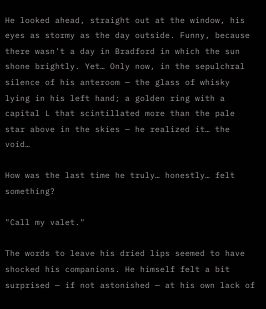He looked ahead, straight out at the window, his eyes as stormy as the day outside. Funny, because there wasn't a day in Bradford in which the sun shone brightly. Yet… Only now, in the sepulchral silence of his anteroom — the glass of whisky lying in his left hand; a golden ring with a capital L that scintillated more than the pale star above in the skies — he realized it… the void…

How was the last time he truly… honestly… felt something?

"Call my valet."

The words to leave his dried lips seemed to have shocked his companions. He himself felt a bit surprised — if not astonished — at his own lack of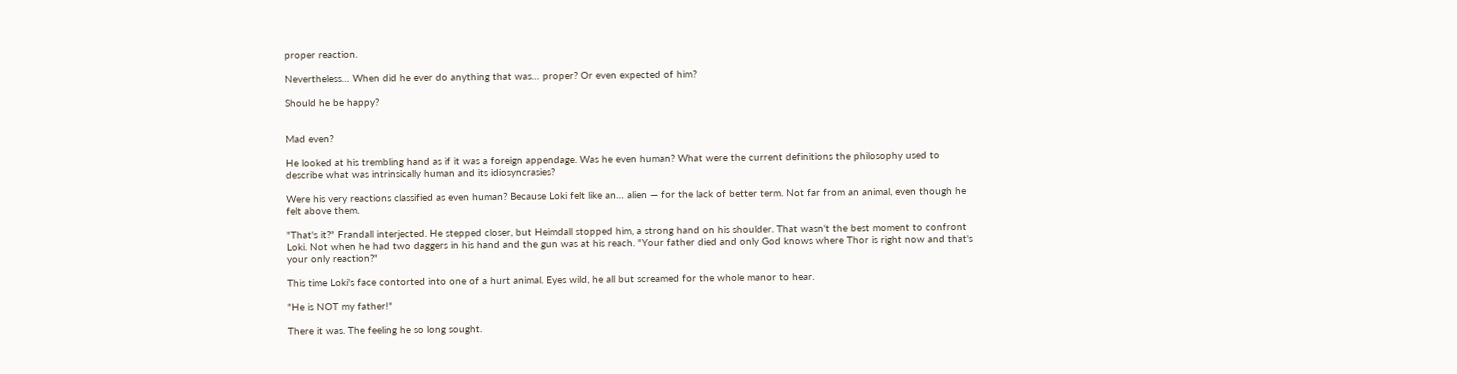proper reaction.

Nevertheless… When did he ever do anything that was… proper? Or even expected of him?

Should he be happy?


Mad even?

He looked at his trembling hand as if it was a foreign appendage. Was he even human? What were the current definitions the philosophy used to describe what was intrinsically human and its idiosyncrasies?

Were his very reactions classified as even human? Because Loki felt like an… alien — for the lack of better term. Not far from an animal, even though he felt above them.

"That's it?" Frandall interjected. He stepped closer, but Heimdall stopped him, a strong hand on his shoulder. That wasn't the best moment to confront Loki. Not when he had two daggers in his hand and the gun was at his reach. "Your father died and only God knows where Thor is right now and that's your only reaction?"

This time Loki's face contorted into one of a hurt animal. Eyes wild, he all but screamed for the whole manor to hear.

"He is NOT my father!"

There it was. The feeling he so long sought.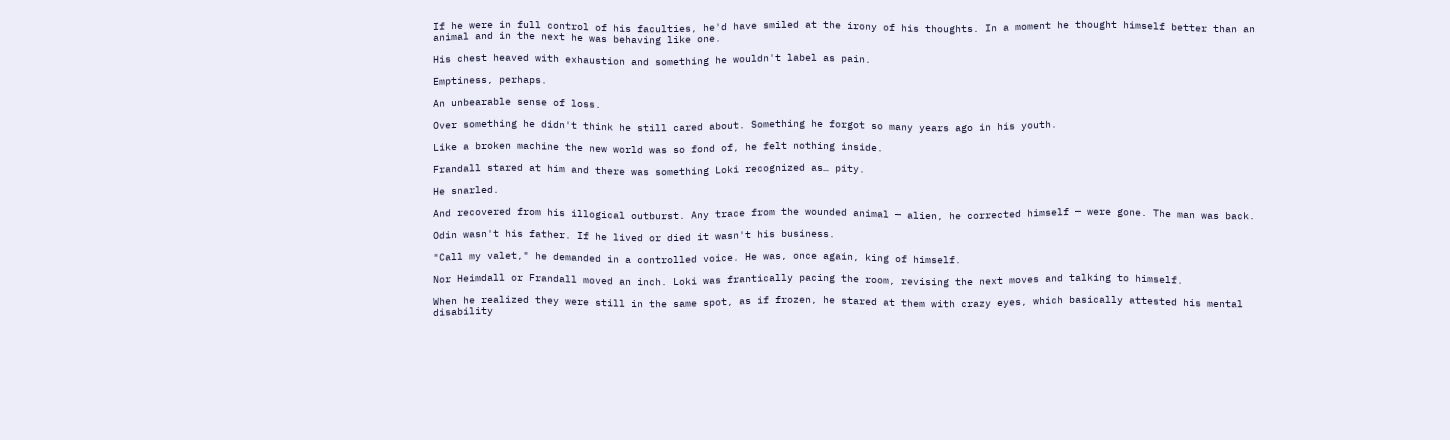If he were in full control of his faculties, he'd have smiled at the irony of his thoughts. In a moment he thought himself better than an animal and in the next he was behaving like one.

His chest heaved with exhaustion and something he wouldn't label as pain.

Emptiness, perhaps.

An unbearable sense of loss.

Over something he didn't think he still cared about. Something he forgot so many years ago in his youth.

Like a broken machine the new world was so fond of, he felt nothing inside.

Frandall stared at him and there was something Loki recognized as… pity.

He snarled.

And recovered from his illogical outburst. Any trace from the wounded animal — alien, he corrected himself — were gone. The man was back.

Odin wasn't his father. If he lived or died it wasn't his business.

"Call my valet," he demanded in a controlled voice. He was, once again, king of himself.

Nor Heimdall or Frandall moved an inch. Loki was frantically pacing the room, revising the next moves and talking to himself.

When he realized they were still in the same spot, as if frozen, he stared at them with crazy eyes, which basically attested his mental disability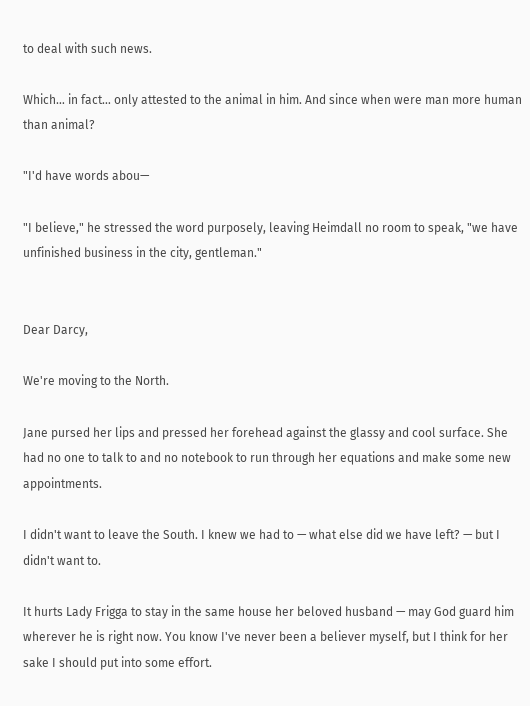to deal with such news.

Which… in fact… only attested to the animal in him. And since when were man more human than animal?

"I'd have words abou—

"I believe," he stressed the word purposely, leaving Heimdall no room to speak, "we have unfinished business in the city, gentleman."


Dear Darcy,

We're moving to the North.

Jane pursed her lips and pressed her forehead against the glassy and cool surface. She had no one to talk to and no notebook to run through her equations and make some new appointments.

I didn't want to leave the South. I knew we had to — what else did we have left? — but I didn't want to.

It hurts Lady Frigga to stay in the same house her beloved husband — may God guard him wherever he is right now. You know I've never been a believer myself, but I think for her sake I should put into some effort.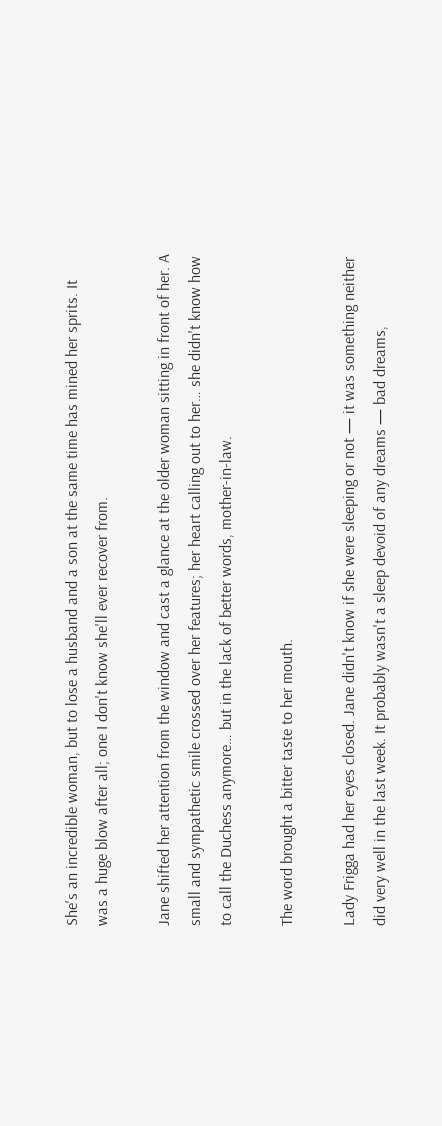She's an incredible woman, but to lose a husband and a son at the same time has mined her sprits. It was a huge blow after all; one I don't know she'll ever recover from.

Jane shifted her attention from the window and cast a glance at the older woman sitting in front of her. A small and sympathetic smile crossed over her features; her heart calling out to her… she didn't know how to call the Duchess anymore… but in the lack of better words, mother-in-law.

The word brought a bitter taste to her mouth.

Lady Frigga had her eyes closed. Jane didn't know if she were sleeping or not — it was something neither did very well in the last week. It probably wasn't a sleep devoid of any dreams — bad dreams,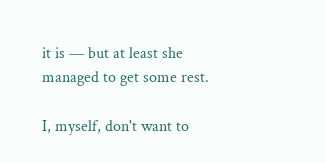it is — but at least she managed to get some rest.

I, myself, don't want to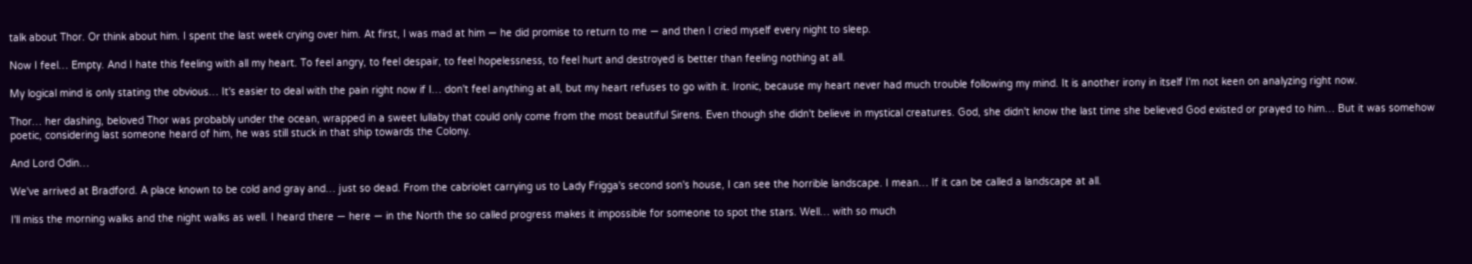talk about Thor. Or think about him. I spent the last week crying over him. At first, I was mad at him — he did promise to return to me — and then I cried myself every night to sleep.

Now I feel… Empty. And I hate this feeling with all my heart. To feel angry, to feel despair, to feel hopelessness, to feel hurt and destroyed is better than feeling nothing at all.

My logical mind is only stating the obvious… It's easier to deal with the pain right now if I… don't feel anything at all, but my heart refuses to go with it. Ironic, because my heart never had much trouble following my mind. It is another irony in itself I'm not keen on analyzing right now.

Thor… her dashing, beloved Thor was probably under the ocean, wrapped in a sweet lullaby that could only come from the most beautiful Sirens. Even though she didn't believe in mystical creatures. God, she didn't know the last time she believed God existed or prayed to him… But it was somehow poetic, considering last someone heard of him, he was still stuck in that ship towards the Colony.

And Lord Odin…

We've arrived at Bradford. A place known to be cold and gray and… just so dead. From the cabriolet carrying us to Lady Frigga's second son's house, I can see the horrible landscape. I mean… If it can be called a landscape at all.

I'll miss the morning walks and the night walks as well. I heard there — here — in the North the so called progress makes it impossible for someone to spot the stars. Well… with so much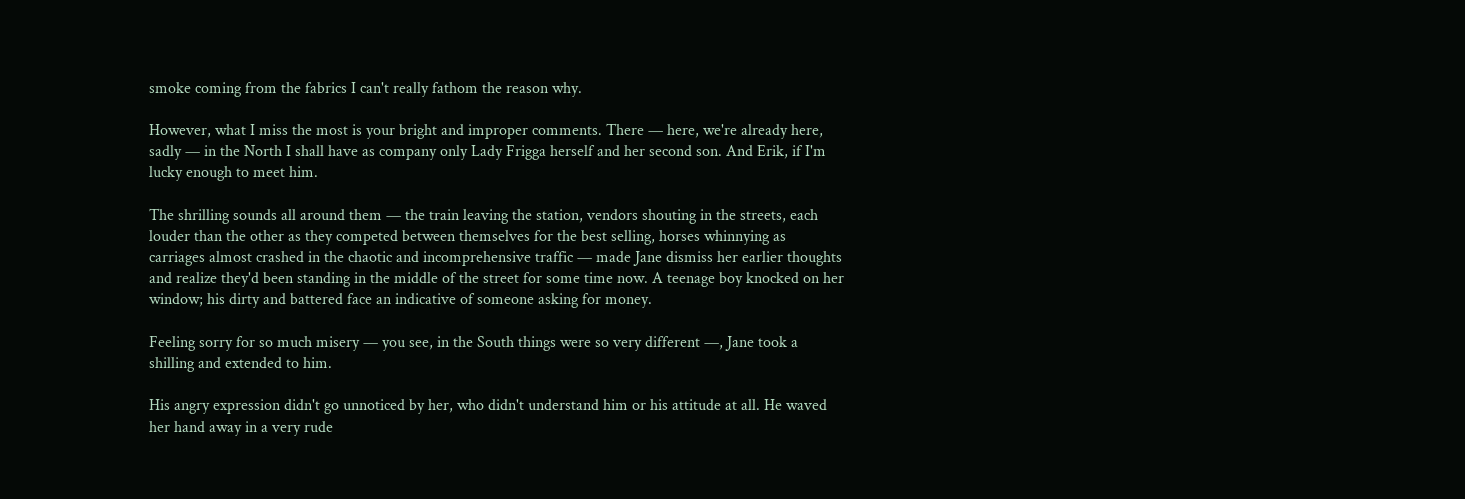smoke coming from the fabrics I can't really fathom the reason why.

However, what I miss the most is your bright and improper comments. There — here, we're already here, sadly — in the North I shall have as company only Lady Frigga herself and her second son. And Erik, if I'm lucky enough to meet him.

The shrilling sounds all around them — the train leaving the station, vendors shouting in the streets, each louder than the other as they competed between themselves for the best selling, horses whinnying as carriages almost crashed in the chaotic and incomprehensive traffic — made Jane dismiss her earlier thoughts and realize they'd been standing in the middle of the street for some time now. A teenage boy knocked on her window; his dirty and battered face an indicative of someone asking for money.

Feeling sorry for so much misery — you see, in the South things were so very different —, Jane took a shilling and extended to him.

His angry expression didn't go unnoticed by her, who didn't understand him or his attitude at all. He waved her hand away in a very rude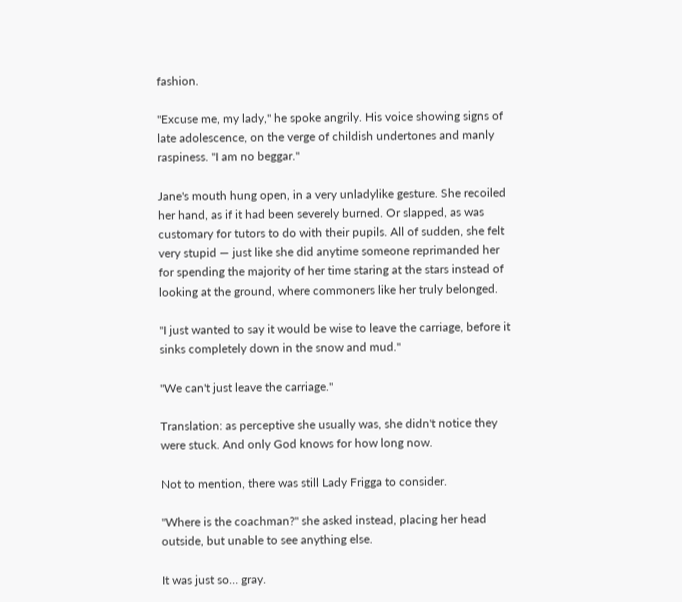fashion.

"Excuse me, my lady," he spoke angrily. His voice showing signs of late adolescence, on the verge of childish undertones and manly raspiness. "I am no beggar."

Jane's mouth hung open, in a very unladylike gesture. She recoiled her hand, as if it had been severely burned. Or slapped, as was customary for tutors to do with their pupils. All of sudden, she felt very stupid — just like she did anytime someone reprimanded her for spending the majority of her time staring at the stars instead of looking at the ground, where commoners like her truly belonged.

"I just wanted to say it would be wise to leave the carriage, before it sinks completely down in the snow and mud."

"We can't just leave the carriage."

Translation: as perceptive she usually was, she didn't notice they were stuck. And only God knows for how long now.

Not to mention, there was still Lady Frigga to consider.

"Where is the coachman?" she asked instead, placing her head outside, but unable to see anything else.

It was just so… gray.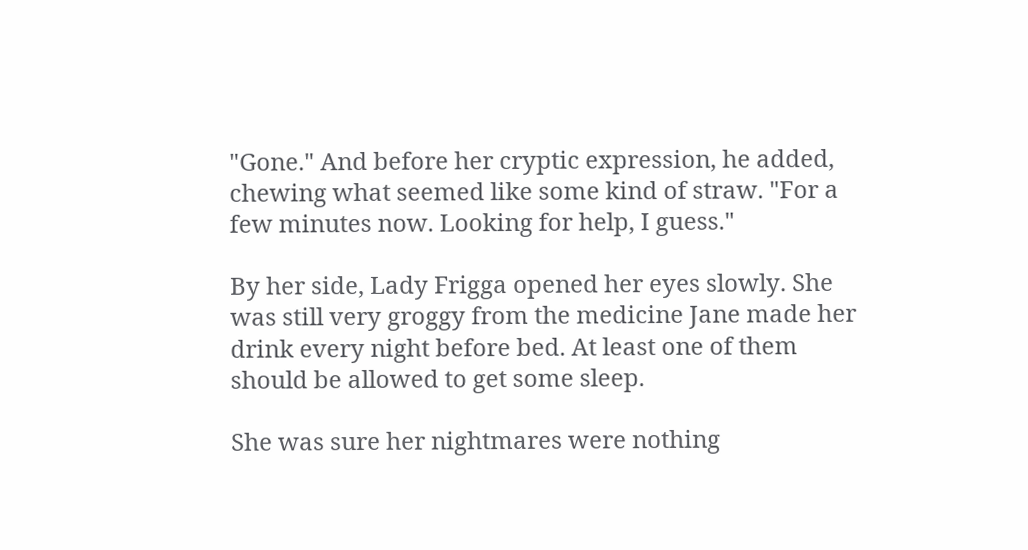"Gone." And before her cryptic expression, he added, chewing what seemed like some kind of straw. "For a few minutes now. Looking for help, I guess."

By her side, Lady Frigga opened her eyes slowly. She was still very groggy from the medicine Jane made her drink every night before bed. At least one of them should be allowed to get some sleep.

She was sure her nightmares were nothing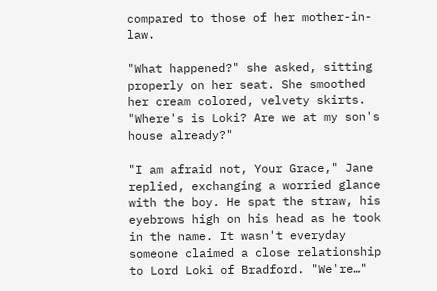compared to those of her mother-in-law.

"What happened?" she asked, sitting properly on her seat. She smoothed her cream colored, velvety skirts. "Where's is Loki? Are we at my son's house already?"

"I am afraid not, Your Grace," Jane replied, exchanging a worried glance with the boy. He spat the straw, his eyebrows high on his head as he took in the name. It wasn't everyday someone claimed a close relationship to Lord Loki of Bradford. "We're…"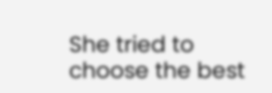She tried to choose the best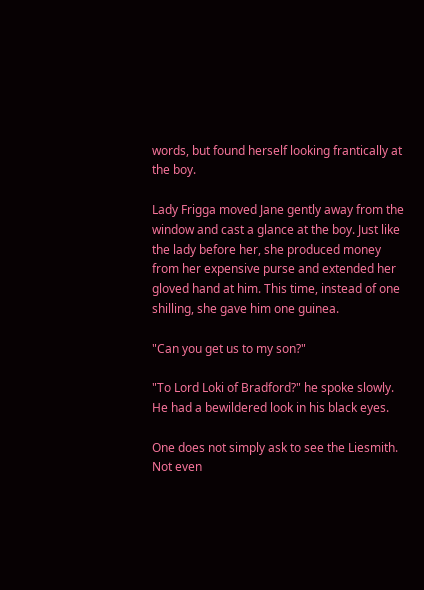words, but found herself looking frantically at the boy.

Lady Frigga moved Jane gently away from the window and cast a glance at the boy. Just like the lady before her, she produced money from her expensive purse and extended her gloved hand at him. This time, instead of one shilling, she gave him one guinea.

"Can you get us to my son?"

"To Lord Loki of Bradford?" he spoke slowly. He had a bewildered look in his black eyes.

One does not simply ask to see the Liesmith. Not even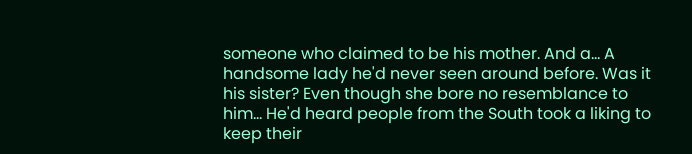someone who claimed to be his mother. And a… A handsome lady he'd never seen around before. Was it his sister? Even though she bore no resemblance to him… He'd heard people from the South took a liking to keep their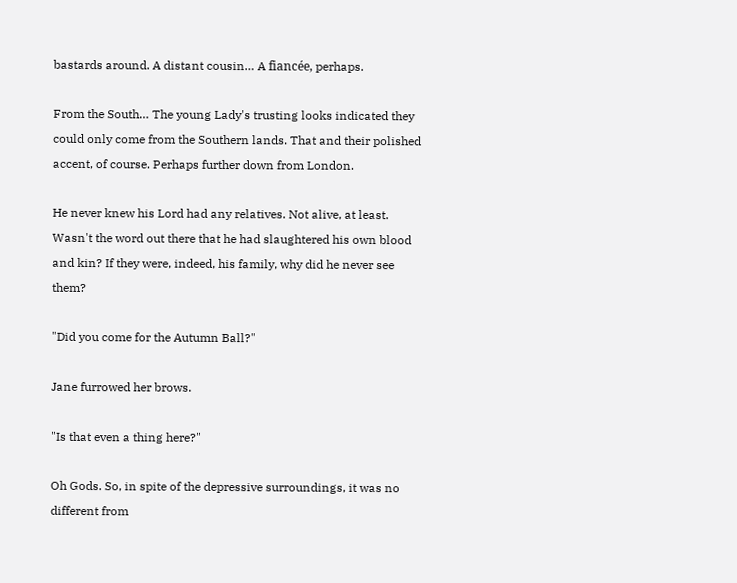bastards around. A distant cousin… A fiancée, perhaps.

From the South… The young Lady's trusting looks indicated they could only come from the Southern lands. That and their polished accent, of course. Perhaps further down from London.

He never knew his Lord had any relatives. Not alive, at least. Wasn't the word out there that he had slaughtered his own blood and kin? If they were, indeed, his family, why did he never see them?

"Did you come for the Autumn Ball?"

Jane furrowed her brows.

"Is that even a thing here?"

Oh Gods. So, in spite of the depressive surroundings, it was no different from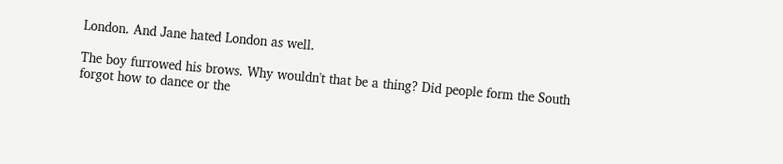London. And Jane hated London as well.

The boy furrowed his brows. Why wouldn't that be a thing? Did people form the South forgot how to dance or the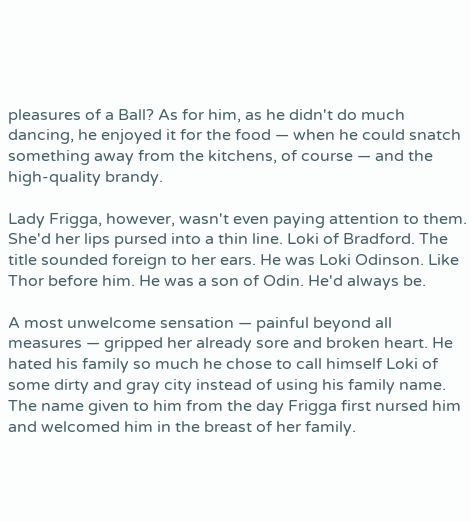pleasures of a Ball? As for him, as he didn't do much dancing, he enjoyed it for the food — when he could snatch something away from the kitchens, of course — and the high-quality brandy.

Lady Frigga, however, wasn't even paying attention to them. She'd her lips pursed into a thin line. Loki of Bradford. The title sounded foreign to her ears. He was Loki Odinson. Like Thor before him. He was a son of Odin. He'd always be.

A most unwelcome sensation — painful beyond all measures — gripped her already sore and broken heart. He hated his family so much he chose to call himself Loki of some dirty and gray city instead of using his family name. The name given to him from the day Frigga first nursed him and welcomed him in the breast of her family.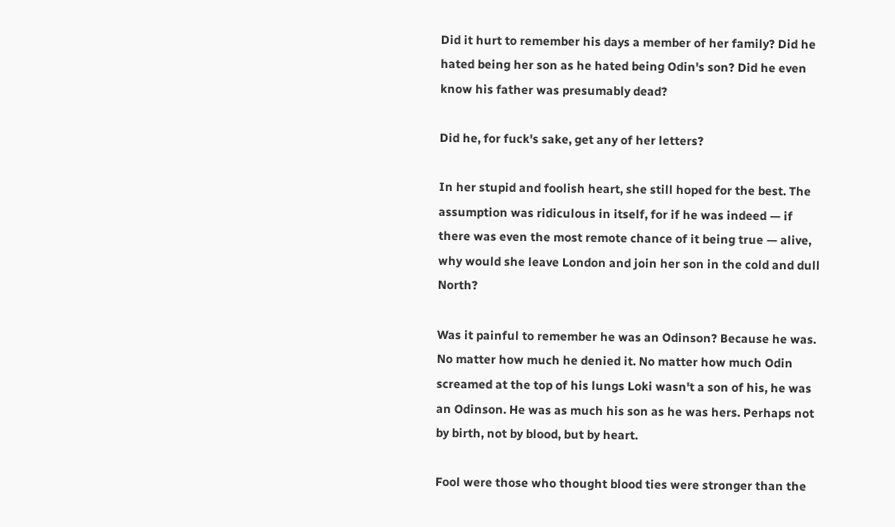Did it hurt to remember his days a member of her family? Did he hated being her son as he hated being Odin's son? Did he even know his father was presumably dead?

Did he, for fuck's sake, get any of her letters?

In her stupid and foolish heart, she still hoped for the best. The assumption was ridiculous in itself, for if he was indeed — if there was even the most remote chance of it being true — alive, why would she leave London and join her son in the cold and dull North?

Was it painful to remember he was an Odinson? Because he was. No matter how much he denied it. No matter how much Odin screamed at the top of his lungs Loki wasn't a son of his, he was an Odinson. He was as much his son as he was hers. Perhaps not by birth, not by blood, but by heart.

Fool were those who thought blood ties were stronger than the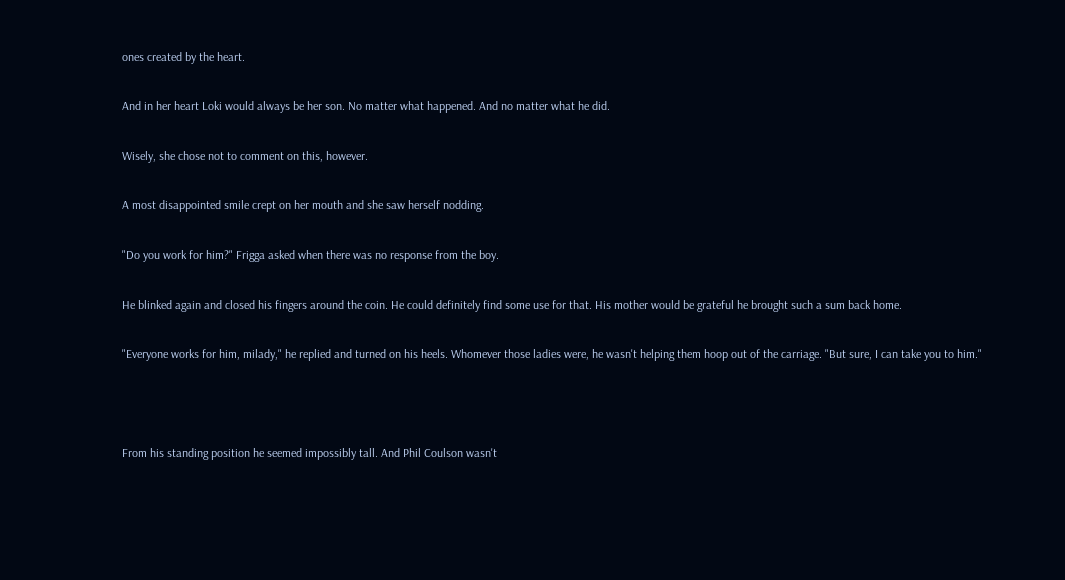ones created by the heart.

And in her heart Loki would always be her son. No matter what happened. And no matter what he did.

Wisely, she chose not to comment on this, however.

A most disappointed smile crept on her mouth and she saw herself nodding.

"Do you work for him?" Frigga asked when there was no response from the boy.

He blinked again and closed his fingers around the coin. He could definitely find some use for that. His mother would be grateful he brought such a sum back home.

"Everyone works for him, milady," he replied and turned on his heels. Whomever those ladies were, he wasn't helping them hoop out of the carriage. "But sure, I can take you to him."



From his standing position he seemed impossibly tall. And Phil Coulson wasn't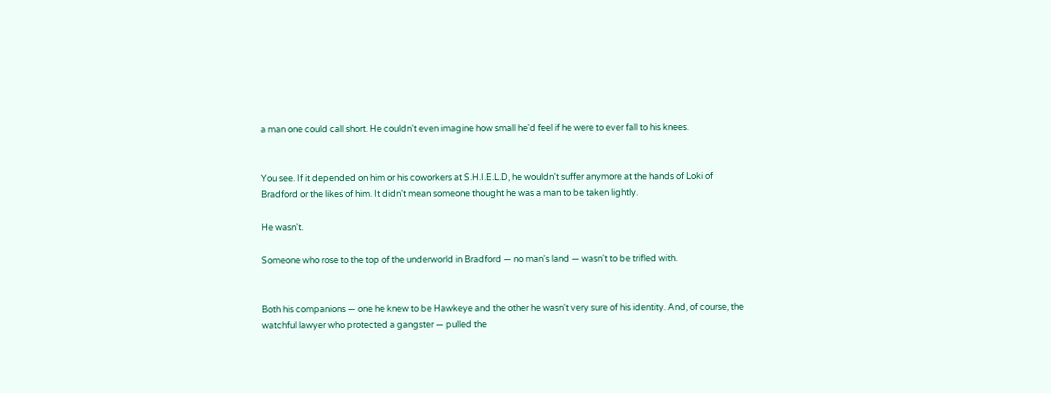a man one could call short. He couldn't even imagine how small he'd feel if he were to ever fall to his knees.


You see. If it depended on him or his coworkers at S.H.I.E.L.D, he wouldn't suffer anymore at the hands of Loki of Bradford or the likes of him. It didn't mean someone thought he was a man to be taken lightly.

He wasn't.

Someone who rose to the top of the underworld in Bradford — no man's land — wasn't to be trifled with.


Both his companions — one he knew to be Hawkeye and the other he wasn't very sure of his identity. And, of course, the watchful lawyer who protected a gangster — pulled the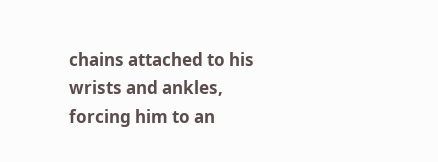chains attached to his wrists and ankles, forcing him to an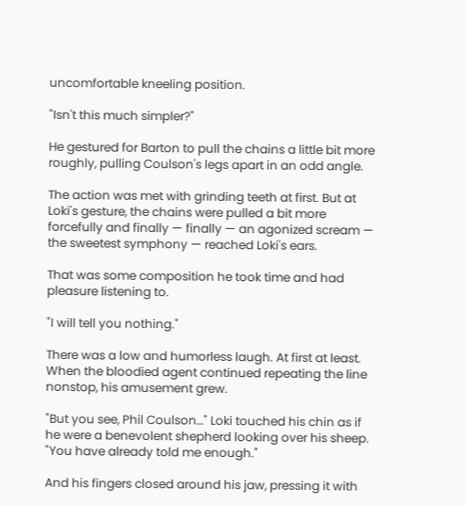uncomfortable kneeling position.

"Isn't this much simpler?"

He gestured for Barton to pull the chains a little bit more roughly, pulling Coulson's legs apart in an odd angle.

The action was met with grinding teeth at first. But at Loki's gesture, the chains were pulled a bit more forcefully and finally — finally — an agonized scream — the sweetest symphony — reached Loki's ears.

That was some composition he took time and had pleasure listening to.

"I will tell you nothing."

There was a low and humorless laugh. At first at least. When the bloodied agent continued repeating the line nonstop, his amusement grew.

"But you see, Phil Coulson…" Loki touched his chin as if he were a benevolent shepherd looking over his sheep. "You have already told me enough."

And his fingers closed around his jaw, pressing it with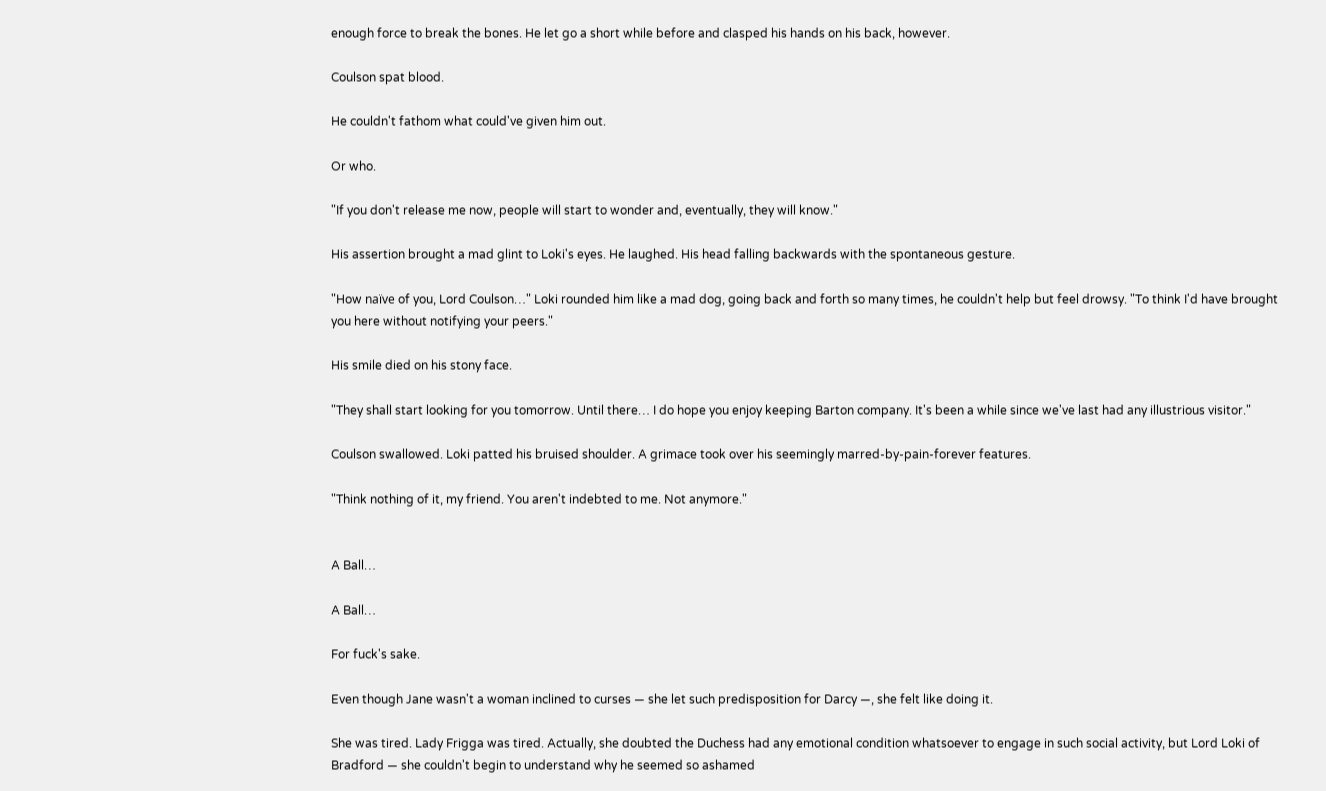enough force to break the bones. He let go a short while before and clasped his hands on his back, however.

Coulson spat blood.

He couldn't fathom what could've given him out.

Or who.

"If you don't release me now, people will start to wonder and, eventually, they will know."

His assertion brought a mad glint to Loki's eyes. He laughed. His head falling backwards with the spontaneous gesture.

"How naïve of you, Lord Coulson…" Loki rounded him like a mad dog, going back and forth so many times, he couldn't help but feel drowsy. "To think I'd have brought you here without notifying your peers."

His smile died on his stony face.

"They shall start looking for you tomorrow. Until there… I do hope you enjoy keeping Barton company. It's been a while since we've last had any illustrious visitor."

Coulson swallowed. Loki patted his bruised shoulder. A grimace took over his seemingly marred-by-pain-forever features.

"Think nothing of it, my friend. You aren't indebted to me. Not anymore."


A Ball…

A Ball…

For fuck's sake.

Even though Jane wasn't a woman inclined to curses — she let such predisposition for Darcy —, she felt like doing it.

She was tired. Lady Frigga was tired. Actually, she doubted the Duchess had any emotional condition whatsoever to engage in such social activity, but Lord Loki of Bradford — she couldn't begin to understand why he seemed so ashamed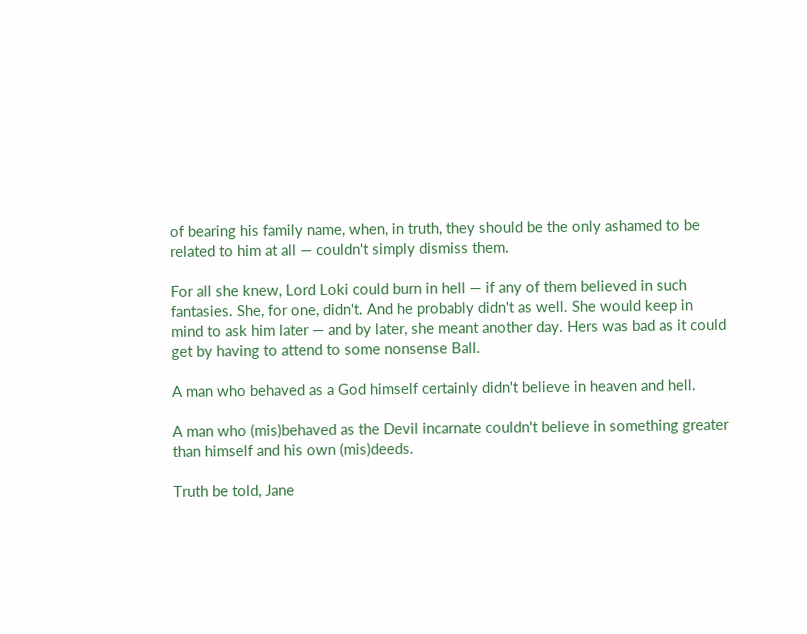of bearing his family name, when, in truth, they should be the only ashamed to be related to him at all — couldn't simply dismiss them.

For all she knew, Lord Loki could burn in hell — if any of them believed in such fantasies. She, for one, didn't. And he probably didn't as well. She would keep in mind to ask him later — and by later, she meant another day. Hers was bad as it could get by having to attend to some nonsense Ball.

A man who behaved as a God himself certainly didn't believe in heaven and hell.

A man who (mis)behaved as the Devil incarnate couldn't believe in something greater than himself and his own (mis)deeds.

Truth be told, Jane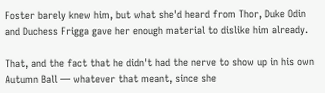Foster barely knew him, but what she'd heard from Thor, Duke Odin and Duchess Frigga gave her enough material to dislike him already.

That, and the fact that he didn't had the nerve to show up in his own Autumn Ball — whatever that meant, since she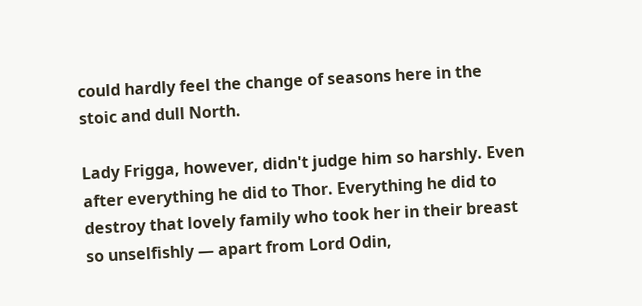could hardly feel the change of seasons here in the stoic and dull North.

Lady Frigga, however, didn't judge him so harshly. Even after everything he did to Thor. Everything he did to destroy that lovely family who took her in their breast so unselfishly — apart from Lord Odin,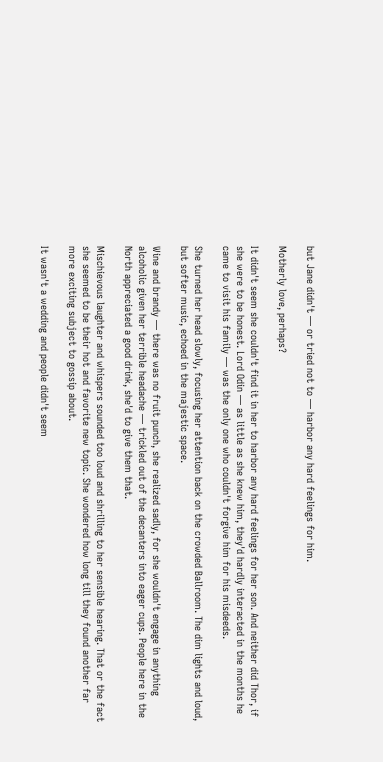but Jane didn't — or tried not to — harbor any hard feelings for him.

Motherly love, perhaps?

It didn't seem she couldn't find it in her to harbor any hard feelings for her son. And neither did Thor, if she were to be honest. Lord Odin — as little as she knew him, they'd hardly interacted in the months he came to visit his family — was the only one who couldn't forgive him for his misdeeds.

She turned her head slowly, focusing her attention back on the crowded Ballroom. The dim lights and loud, but softer music, echoed in the majestic space.

Wine and brandy — there was no fruit punch, she realized sadly, for she wouldn't engage in anything alcoholic given her terrible headache — trickled out of the decanters into eager cups. People here in the North appreciated a good drink, she'd to give them that.

Mischievous laughter and whispers sounded too loud and shrilling to her sensible hearing. That or the fact she seemed to be their hot and favorite new topic. She wondered how long till they found another far more exciting subject to gossip about.

It wasn't a wedding and people didn't seem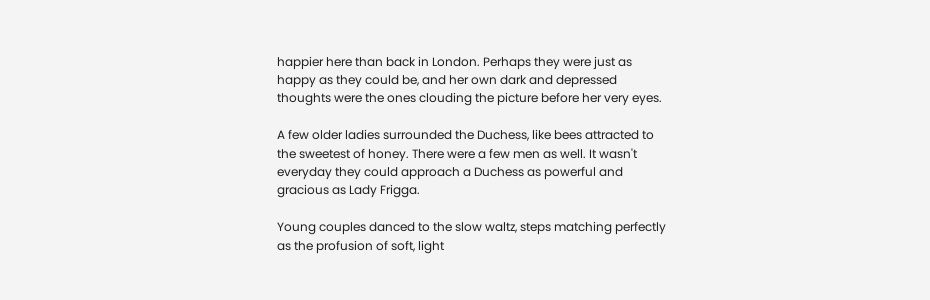happier here than back in London. Perhaps they were just as happy as they could be, and her own dark and depressed thoughts were the ones clouding the picture before her very eyes.

A few older ladies surrounded the Duchess, like bees attracted to the sweetest of honey. There were a few men as well. It wasn't everyday they could approach a Duchess as powerful and gracious as Lady Frigga.

Young couples danced to the slow waltz, steps matching perfectly as the profusion of soft, light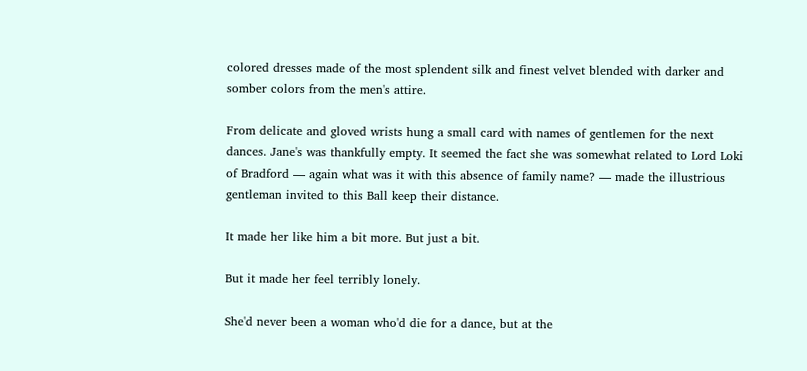colored dresses made of the most splendent silk and finest velvet blended with darker and somber colors from the men's attire.

From delicate and gloved wrists hung a small card with names of gentlemen for the next dances. Jane's was thankfully empty. It seemed the fact she was somewhat related to Lord Loki of Bradford — again what was it with this absence of family name? — made the illustrious gentleman invited to this Ball keep their distance.

It made her like him a bit more. But just a bit.

But it made her feel terribly lonely.

She'd never been a woman who'd die for a dance, but at the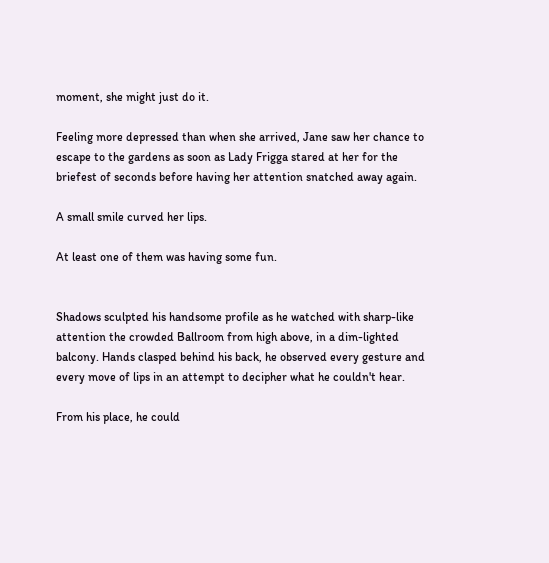moment, she might just do it.

Feeling more depressed than when she arrived, Jane saw her chance to escape to the gardens as soon as Lady Frigga stared at her for the briefest of seconds before having her attention snatched away again.

A small smile curved her lips.

At least one of them was having some fun.


Shadows sculpted his handsome profile as he watched with sharp-like attention the crowded Ballroom from high above, in a dim-lighted balcony. Hands clasped behind his back, he observed every gesture and every move of lips in an attempt to decipher what he couldn't hear.

From his place, he could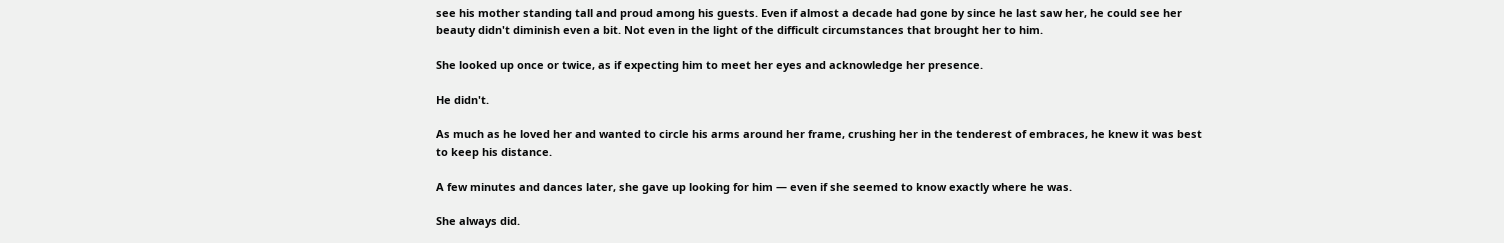see his mother standing tall and proud among his guests. Even if almost a decade had gone by since he last saw her, he could see her beauty didn't diminish even a bit. Not even in the light of the difficult circumstances that brought her to him.

She looked up once or twice, as if expecting him to meet her eyes and acknowledge her presence.

He didn't.

As much as he loved her and wanted to circle his arms around her frame, crushing her in the tenderest of embraces, he knew it was best to keep his distance.

A few minutes and dances later, she gave up looking for him — even if she seemed to know exactly where he was.

She always did.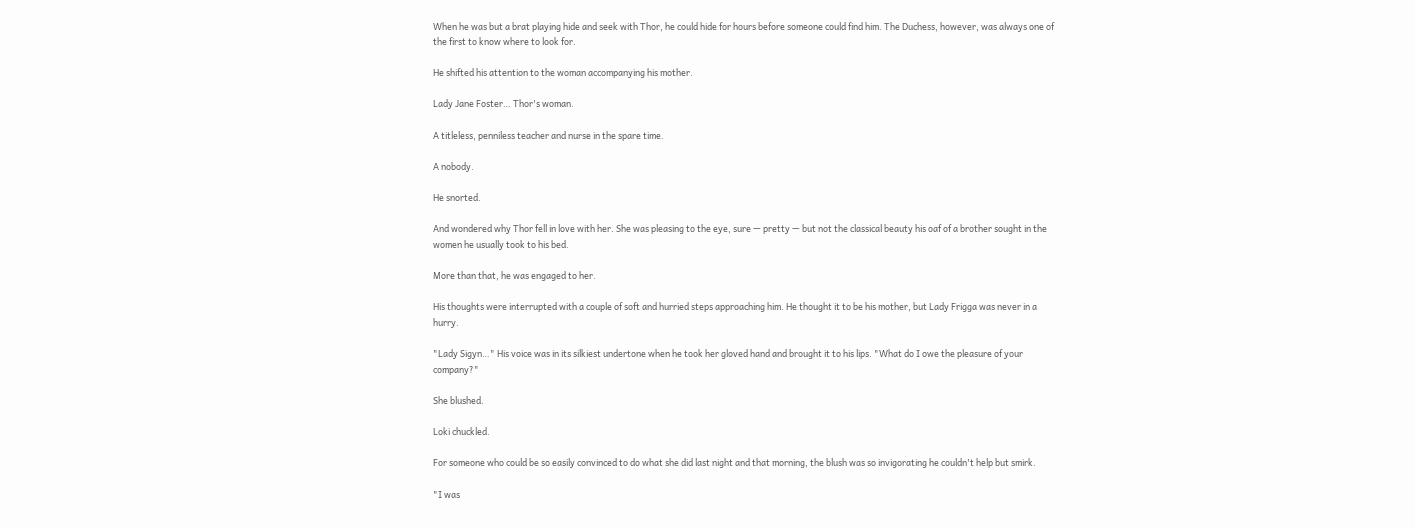When he was but a brat playing hide and seek with Thor, he could hide for hours before someone could find him. The Duchess, however, was always one of the first to know where to look for.

He shifted his attention to the woman accompanying his mother.

Lady Jane Foster… Thor's woman.

A titleless, penniless teacher and nurse in the spare time.

A nobody.

He snorted.

And wondered why Thor fell in love with her. She was pleasing to the eye, sure — pretty — but not the classical beauty his oaf of a brother sought in the women he usually took to his bed.

More than that, he was engaged to her.

His thoughts were interrupted with a couple of soft and hurried steps approaching him. He thought it to be his mother, but Lady Frigga was never in a hurry.

"Lady Sigyn…" His voice was in its silkiest undertone when he took her gloved hand and brought it to his lips. "What do I owe the pleasure of your company?"

She blushed.

Loki chuckled.

For someone who could be so easily convinced to do what she did last night and that morning, the blush was so invigorating he couldn't help but smirk.

"I was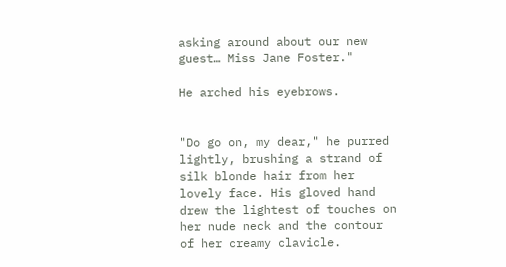asking around about our new guest… Miss Jane Foster."

He arched his eyebrows.


"Do go on, my dear," he purred lightly, brushing a strand of silk blonde hair from her lovely face. His gloved hand drew the lightest of touches on her nude neck and the contour of her creamy clavicle.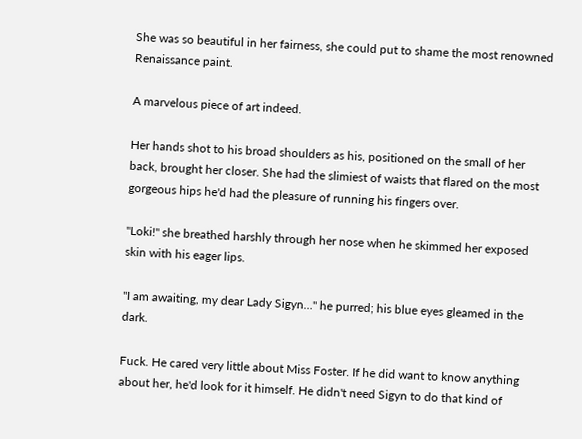She was so beautiful in her fairness, she could put to shame the most renowned Renaissance paint.

A marvelous piece of art indeed.

Her hands shot to his broad shoulders as his, positioned on the small of her back, brought her closer. She had the slimiest of waists that flared on the most gorgeous hips he'd had the pleasure of running his fingers over.

"Loki!" she breathed harshly through her nose when he skimmed her exposed skin with his eager lips.

"I am awaiting, my dear Lady Sigyn…" he purred; his blue eyes gleamed in the dark.

Fuck. He cared very little about Miss Foster. If he did want to know anything about her, he'd look for it himself. He didn't need Sigyn to do that kind of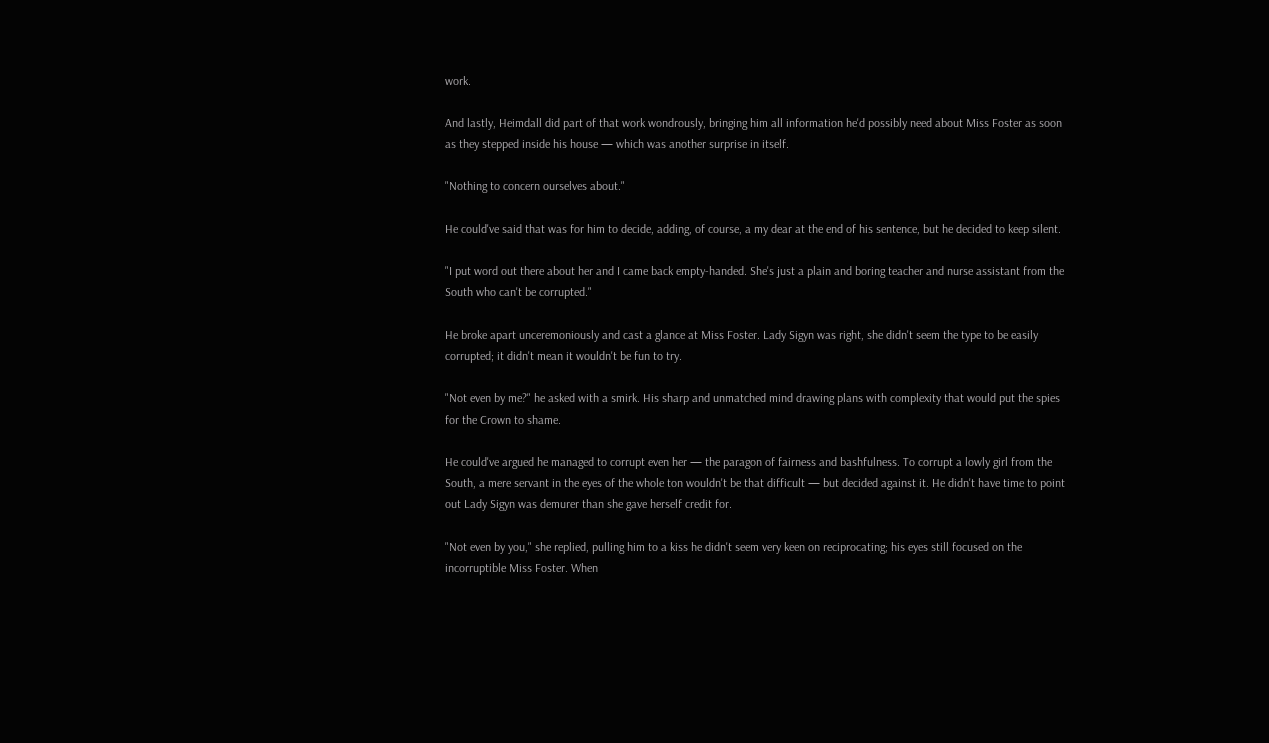work.

And lastly, Heimdall did part of that work wondrously, bringing him all information he'd possibly need about Miss Foster as soon as they stepped inside his house — which was another surprise in itself.

"Nothing to concern ourselves about."

He could've said that was for him to decide, adding, of course, a my dear at the end of his sentence, but he decided to keep silent.

"I put word out there about her and I came back empty-handed. She's just a plain and boring teacher and nurse assistant from the South who can't be corrupted."

He broke apart unceremoniously and cast a glance at Miss Foster. Lady Sigyn was right, she didn't seem the type to be easily corrupted; it didn't mean it wouldn't be fun to try.

"Not even by me?" he asked with a smirk. His sharp and unmatched mind drawing plans with complexity that would put the spies for the Crown to shame.

He could've argued he managed to corrupt even her — the paragon of fairness and bashfulness. To corrupt a lowly girl from the South, a mere servant in the eyes of the whole ton wouldn't be that difficult — but decided against it. He didn't have time to point out Lady Sigyn was demurer than she gave herself credit for.

"Not even by you," she replied, pulling him to a kiss he didn't seem very keen on reciprocating; his eyes still focused on the incorruptible Miss Foster. When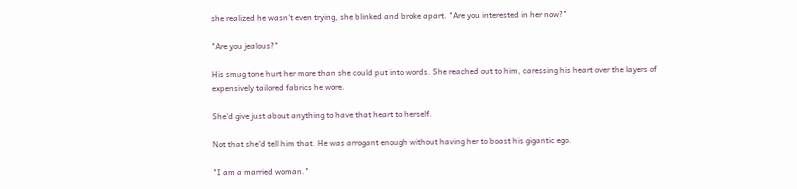she realized he wasn't even trying, she blinked and broke apart. "Are you interested in her now?"

"Are you jealous?"

His smug tone hurt her more than she could put into words. She reached out to him, caressing his heart over the layers of expensively tailored fabrics he wore.

She'd give just about anything to have that heart to herself.

Not that she'd tell him that. He was arrogant enough without having her to boast his gigantic ego.

"I am a married woman."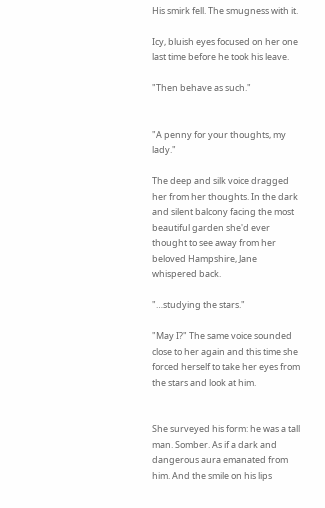His smirk fell. The smugness with it.

Icy, bluish eyes focused on her one last time before he took his leave.

"Then behave as such."


"A penny for your thoughts, my lady."

The deep and silk voice dragged her from her thoughts. In the dark and silent balcony facing the most beautiful garden she'd ever thought to see away from her beloved Hampshire, Jane whispered back.

"…studying the stars."

"May I?" The same voice sounded close to her again and this time she forced herself to take her eyes from the stars and look at him.


She surveyed his form: he was a tall man. Somber. As if a dark and dangerous aura emanated from him. And the smile on his lips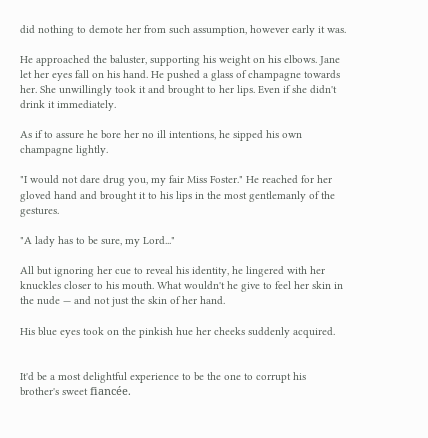did nothing to demote her from such assumption, however early it was.

He approached the baluster, supporting his weight on his elbows. Jane let her eyes fall on his hand. He pushed a glass of champagne towards her. She unwillingly took it and brought to her lips. Even if she didn't drink it immediately.

As if to assure he bore her no ill intentions, he sipped his own champagne lightly.

"I would not dare drug you, my fair Miss Foster." He reached for her gloved hand and brought it to his lips in the most gentlemanly of the gestures.

"A lady has to be sure, my Lord..."

All but ignoring her cue to reveal his identity, he lingered with her knuckles closer to his mouth. What wouldn't he give to feel her skin in the nude — and not just the skin of her hand.

His blue eyes took on the pinkish hue her cheeks suddenly acquired.


It'd be a most delightful experience to be the one to corrupt his brother's sweet fiancée.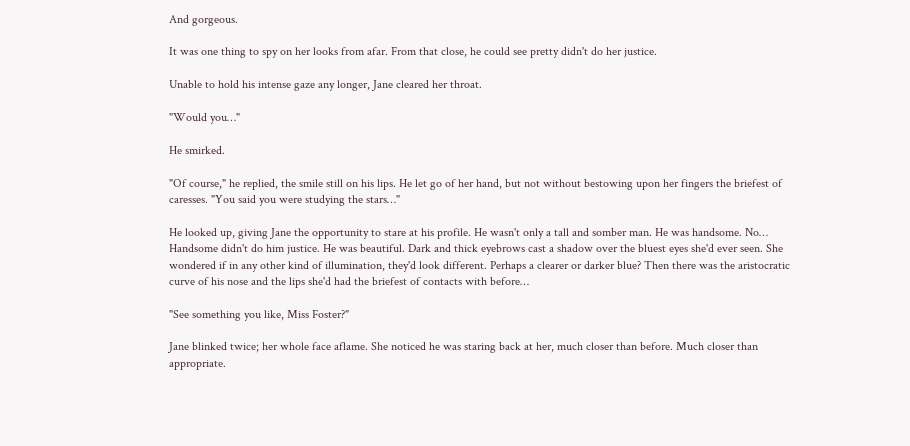And gorgeous.

It was one thing to spy on her looks from afar. From that close, he could see pretty didn't do her justice.

Unable to hold his intense gaze any longer, Jane cleared her throat.

"Would you…"

He smirked.

"Of course," he replied, the smile still on his lips. He let go of her hand, but not without bestowing upon her fingers the briefest of caresses. "You said you were studying the stars…"

He looked up, giving Jane the opportunity to stare at his profile. He wasn't only a tall and somber man. He was handsome. No… Handsome didn't do him justice. He was beautiful. Dark and thick eyebrows cast a shadow over the bluest eyes she'd ever seen. She wondered if in any other kind of illumination, they'd look different. Perhaps a clearer or darker blue? Then there was the aristocratic curve of his nose and the lips she'd had the briefest of contacts with before…

"See something you like, Miss Foster?"

Jane blinked twice; her whole face aflame. She noticed he was staring back at her, much closer than before. Much closer than appropriate.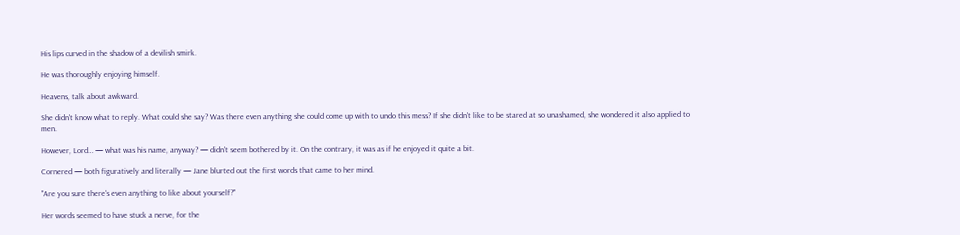His lips curved in the shadow of a devilish smirk.

He was thoroughly enjoying himself.

Heavens, talk about awkward.

She didn't know what to reply. What could she say? Was there even anything she could come up with to undo this mess? If she didn't like to be stared at so unashamed, she wondered it also applied to men.

However, Lord… — what was his name, anyway? — didn't seem bothered by it. On the contrary, it was as if he enjoyed it quite a bit.

Cornered — both figuratively and literally — Jane blurted out the first words that came to her mind.

"Are you sure there's even anything to like about yourself?"

Her words seemed to have stuck a nerve, for the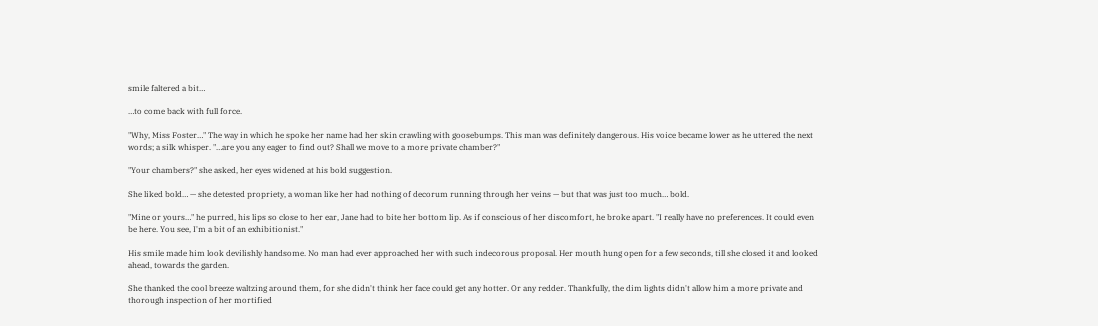smile faltered a bit…

…to come back with full force.

"Why, Miss Foster…" The way in which he spoke her name had her skin crawling with goosebumps. This man was definitely dangerous. His voice became lower as he uttered the next words; a silk whisper. "…are you any eager to find out? Shall we move to a more private chamber?"

"Your chambers?" she asked, her eyes widened at his bold suggestion.

She liked bold… — she detested propriety, a woman like her had nothing of decorum running through her veins — but that was just too much… bold.

"Mine or yours…" he purred, his lips so close to her ear, Jane had to bite her bottom lip. As if conscious of her discomfort, he broke apart. "I really have no preferences. It could even be here. You see, I'm a bit of an exhibitionist."

His smile made him look devilishly handsome. No man had ever approached her with such indecorous proposal. Her mouth hung open for a few seconds, till she closed it and looked ahead, towards the garden.

She thanked the cool breeze waltzing around them, for she didn't think her face could get any hotter. Or any redder. Thankfully, the dim lights didn't allow him a more private and thorough inspection of her mortified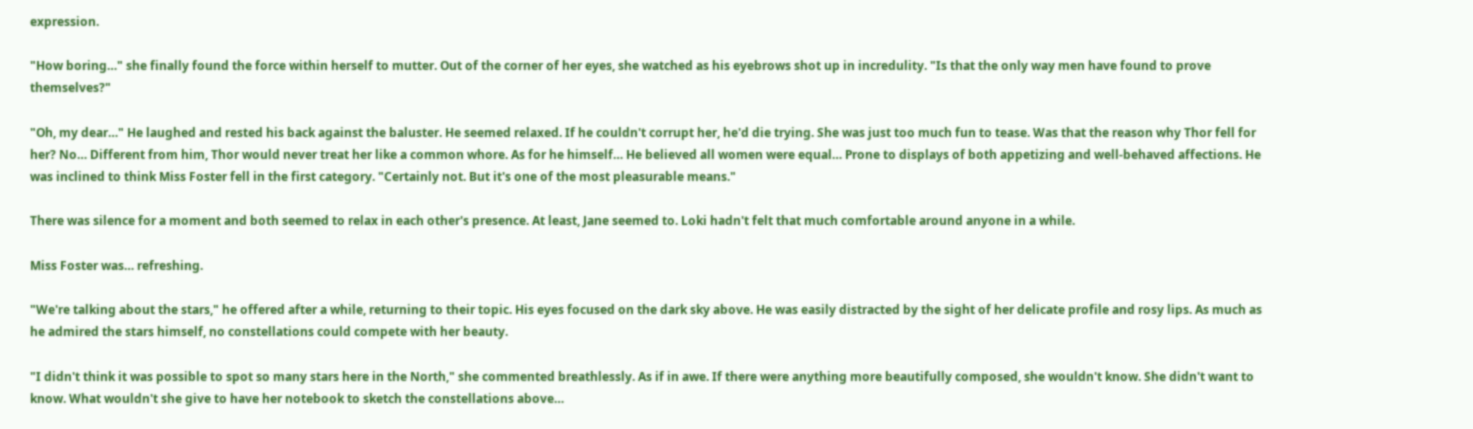expression.

"How boring…" she finally found the force within herself to mutter. Out of the corner of her eyes, she watched as his eyebrows shot up in incredulity. "Is that the only way men have found to prove themselves?"

"Oh, my dear…" He laughed and rested his back against the baluster. He seemed relaxed. If he couldn't corrupt her, he'd die trying. She was just too much fun to tease. Was that the reason why Thor fell for her? No… Different from him, Thor would never treat her like a common whore. As for he himself… He believed all women were equal… Prone to displays of both appetizing and well-behaved affections. He was inclined to think Miss Foster fell in the first category. "Certainly not. But it's one of the most pleasurable means."

There was silence for a moment and both seemed to relax in each other's presence. At least, Jane seemed to. Loki hadn't felt that much comfortable around anyone in a while.

Miss Foster was… refreshing.

"We're talking about the stars," he offered after a while, returning to their topic. His eyes focused on the dark sky above. He was easily distracted by the sight of her delicate profile and rosy lips. As much as he admired the stars himself, no constellations could compete with her beauty.

"I didn't think it was possible to spot so many stars here in the North," she commented breathlessly. As if in awe. If there were anything more beautifully composed, she wouldn't know. She didn't want to know. What wouldn't she give to have her notebook to sketch the constellations above…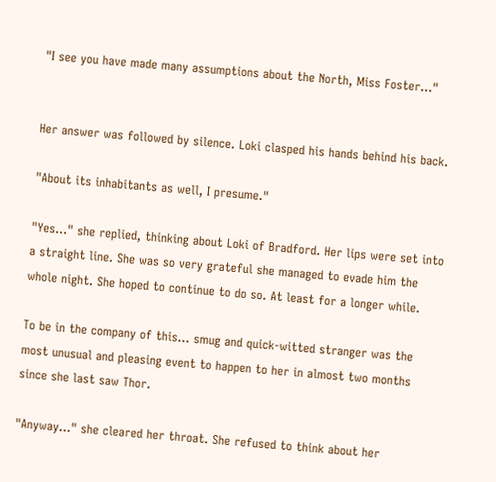"I see you have made many assumptions about the North, Miss Foster…"


Her answer was followed by silence. Loki clasped his hands behind his back.

"About its inhabitants as well, I presume."

"Yes…" she replied, thinking about Loki of Bradford. Her lips were set into a straight line. She was so very grateful she managed to evade him the whole night. She hoped to continue to do so. At least for a longer while.

To be in the company of this… smug and quick-witted stranger was the most unusual and pleasing event to happen to her in almost two months since she last saw Thor.

"Anyway…" she cleared her throat. She refused to think about her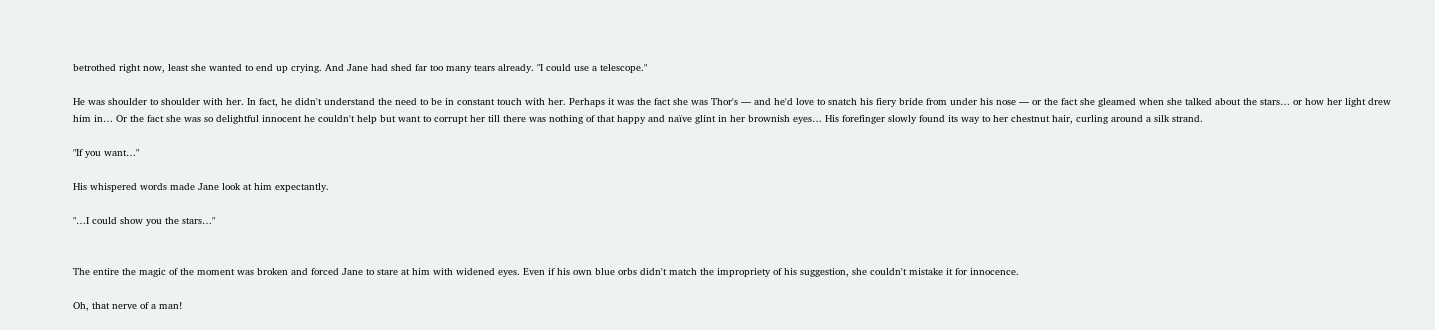betrothed right now, least she wanted to end up crying. And Jane had shed far too many tears already. "I could use a telescope."

He was shoulder to shoulder with her. In fact, he didn't understand the need to be in constant touch with her. Perhaps it was the fact she was Thor's — and he'd love to snatch his fiery bride from under his nose — or the fact she gleamed when she talked about the stars… or how her light drew him in… Or the fact she was so delightful innocent he couldn't help but want to corrupt her till there was nothing of that happy and naïve glint in her brownish eyes… His forefinger slowly found its way to her chestnut hair, curling around a silk strand.

"If you want…"

His whispered words made Jane look at him expectantly.

"…I could show you the stars…"


The entire the magic of the moment was broken and forced Jane to stare at him with widened eyes. Even if his own blue orbs didn't match the impropriety of his suggestion, she couldn't mistake it for innocence.

Oh, that nerve of a man!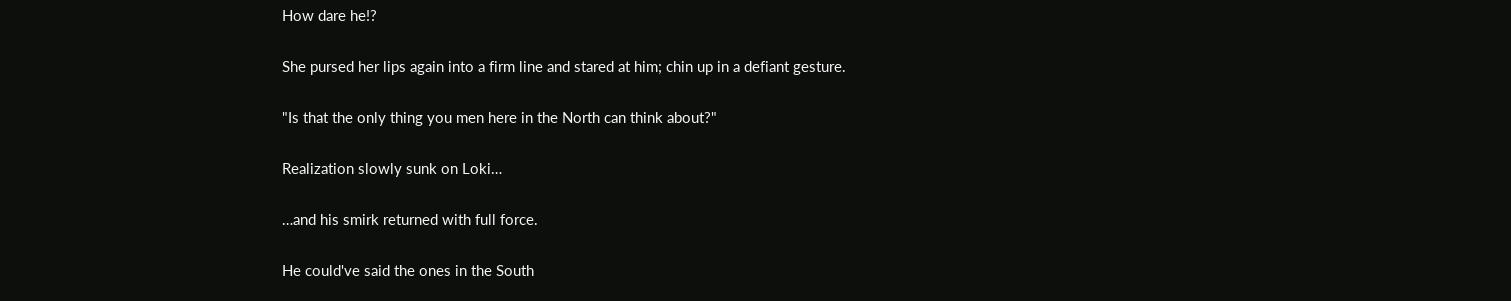How dare he!?

She pursed her lips again into a firm line and stared at him; chin up in a defiant gesture.

"Is that the only thing you men here in the North can think about?"

Realization slowly sunk on Loki…

…and his smirk returned with full force.

He could've said the ones in the South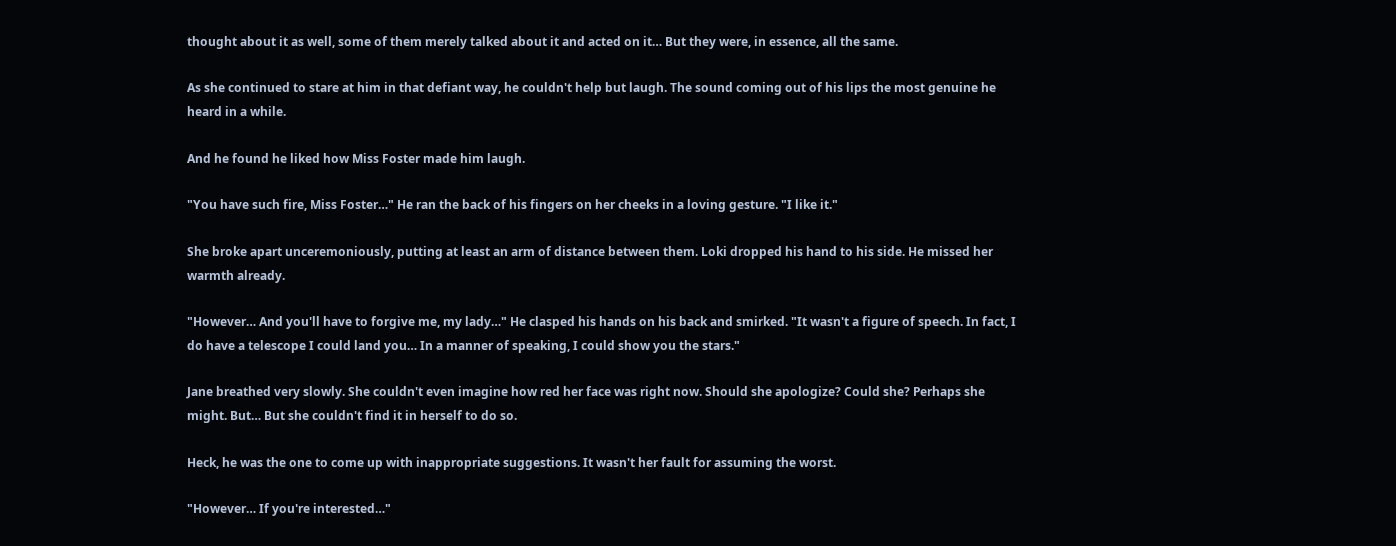thought about it as well, some of them merely talked about it and acted on it… But they were, in essence, all the same.

As she continued to stare at him in that defiant way, he couldn't help but laugh. The sound coming out of his lips the most genuine he heard in a while.

And he found he liked how Miss Foster made him laugh.

"You have such fire, Miss Foster…" He ran the back of his fingers on her cheeks in a loving gesture. "I like it."

She broke apart unceremoniously, putting at least an arm of distance between them. Loki dropped his hand to his side. He missed her warmth already.

"However… And you'll have to forgive me, my lady…" He clasped his hands on his back and smirked. "It wasn't a figure of speech. In fact, I do have a telescope I could land you… In a manner of speaking, I could show you the stars."

Jane breathed very slowly. She couldn't even imagine how red her face was right now. Should she apologize? Could she? Perhaps she might. But… But she couldn't find it in herself to do so.

Heck, he was the one to come up with inappropriate suggestions. It wasn't her fault for assuming the worst.

"However… If you're interested…"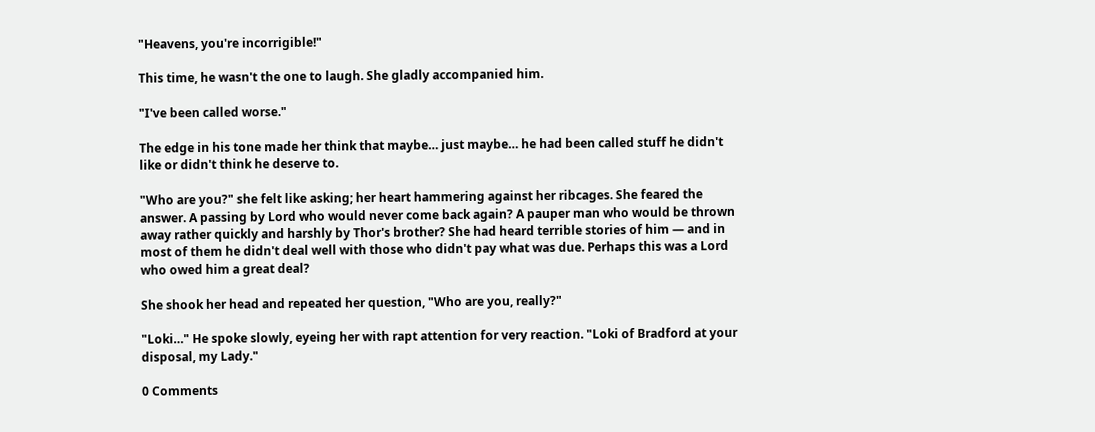"Heavens, you're incorrigible!"

This time, he wasn't the one to laugh. She gladly accompanied him.

"I've been called worse."

The edge in his tone made her think that maybe… just maybe… he had been called stuff he didn't like or didn't think he deserve to.

"Who are you?" she felt like asking; her heart hammering against her ribcages. She feared the answer. A passing by Lord who would never come back again? A pauper man who would be thrown away rather quickly and harshly by Thor's brother? She had heard terrible stories of him — and in most of them he didn't deal well with those who didn't pay what was due. Perhaps this was a Lord who owed him a great deal?

She shook her head and repeated her question, "Who are you, really?"

"Loki…" He spoke slowly, eyeing her with rapt attention for very reaction. "Loki of Bradford at your disposal, my Lady."

0 Comments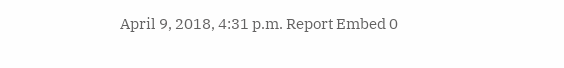April 9, 2018, 4:31 p.m. Report Embed 0